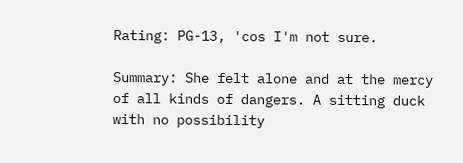Rating: PG-13, 'cos I'm not sure.

Summary: She felt alone and at the mercy of all kinds of dangers. A sitting duck with no possibility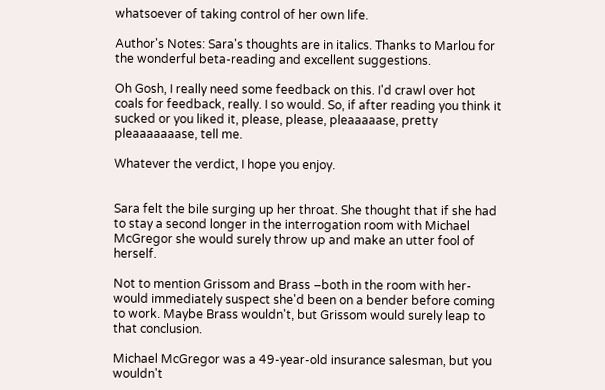whatsoever of taking control of her own life.

Author's Notes: Sara's thoughts are in italics. Thanks to Marlou for the wonderful beta-reading and excellent suggestions.

Oh Gosh, I really need some feedback on this. I'd crawl over hot coals for feedback, really. I so would. So, if after reading you think it sucked or you liked it, please, please, pleaaaaase, pretty pleaaaaaaase, tell me.

Whatever the verdict, I hope you enjoy.


Sara felt the bile surging up her throat. She thought that if she had to stay a second longer in the interrogation room with Michael McGregor she would surely throw up and make an utter fool of herself.

Not to mention Grissom and Brass –both in the room with her- would immediately suspect she'd been on a bender before coming to work. Maybe Brass wouldn't, but Grissom would surely leap to that conclusion.

Michael McGregor was a 49-year-old insurance salesman, but you wouldn't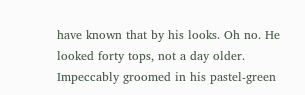have known that by his looks. Oh no. He looked forty tops, not a day older. Impeccably groomed in his pastel-green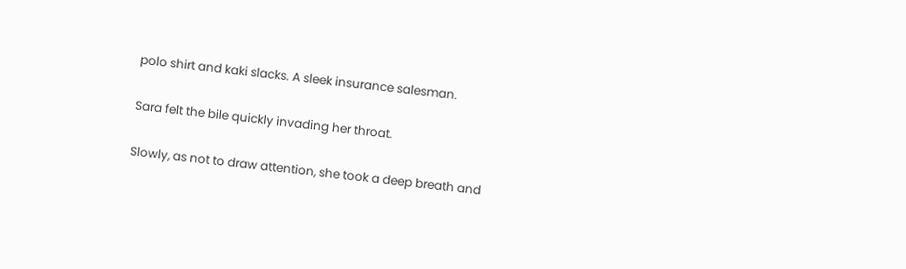polo shirt and kaki slacks. A sleek insurance salesman.

Sara felt the bile quickly invading her throat.

Slowly, as not to draw attention, she took a deep breath and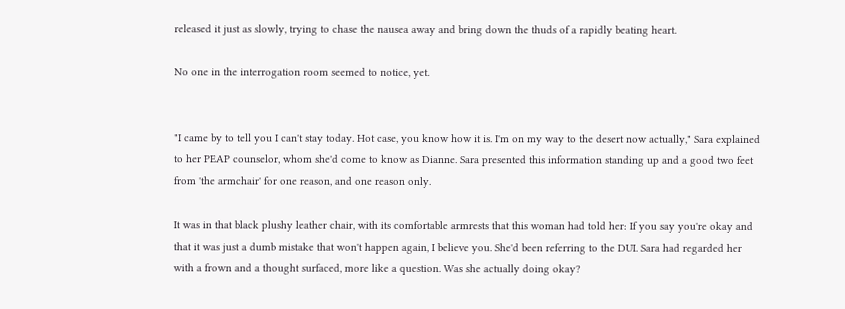released it just as slowly, trying to chase the nausea away and bring down the thuds of a rapidly beating heart.

No one in the interrogation room seemed to notice, yet.


"I came by to tell you I can't stay today. Hot case, you know how it is. I'm on my way to the desert now actually," Sara explained to her PEAP counselor, whom she'd come to know as Dianne. Sara presented this information standing up and a good two feet from 'the armchair' for one reason, and one reason only.

It was in that black plushy leather chair, with its comfortable armrests that this woman had told her: If you say you're okay and that it was just a dumb mistake that won't happen again, I believe you. She'd been referring to the DUI. Sara had regarded her with a frown and a thought surfaced, more like a question. Was she actually doing okay?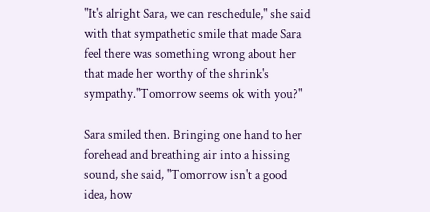"It's alright Sara, we can reschedule," she said with that sympathetic smile that made Sara feel there was something wrong about her that made her worthy of the shrink's sympathy."Tomorrow seems ok with you?"

Sara smiled then. Bringing one hand to her forehead and breathing air into a hissing sound, she said, "Tomorrow isn't a good idea, how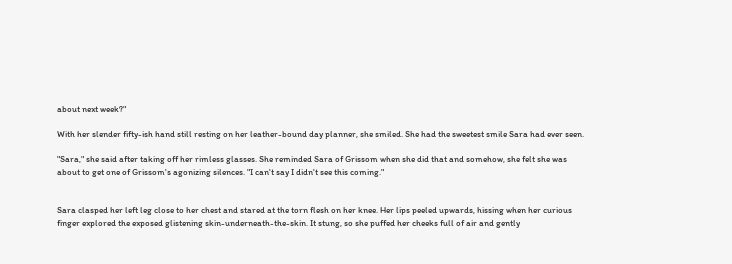about next week?"

With her slender fifty-ish hand still resting on her leather-bound day planner, she smiled. She had the sweetest smile Sara had ever seen.

"Sara," she said after taking off her rimless glasses. She reminded Sara of Grissom when she did that and somehow, she felt she was about to get one of Grissom's agonizing silences. "I can't say I didn't see this coming."


Sara clasped her left leg close to her chest and stared at the torn flesh on her knee. Her lips peeled upwards, hissing when her curious finger explored the exposed glistening skin-underneath-the-skin. It stung, so she puffed her cheeks full of air and gently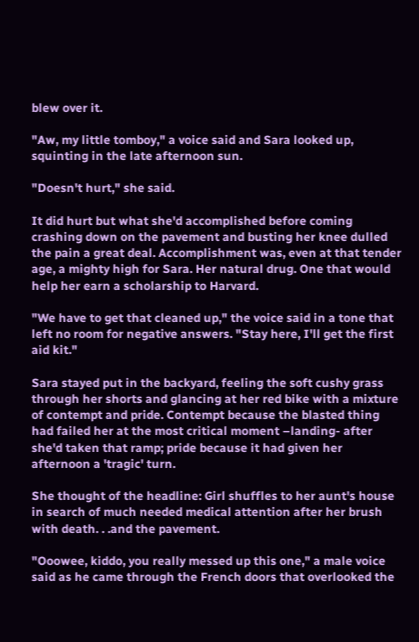blew over it.

"Aw, my little tomboy," a voice said and Sara looked up, squinting in the late afternoon sun.

"Doesn't hurt," she said.

It did hurt but what she'd accomplished before coming crashing down on the pavement and busting her knee dulled the pain a great deal. Accomplishment was, even at that tender age, a mighty high for Sara. Her natural drug. One that would help her earn a scholarship to Harvard.

"We have to get that cleaned up," the voice said in a tone that left no room for negative answers. "Stay here, I'll get the first aid kit."

Sara stayed put in the backyard, feeling the soft cushy grass through her shorts and glancing at her red bike with a mixture of contempt and pride. Contempt because the blasted thing had failed her at the most critical moment –landing- after she'd taken that ramp; pride because it had given her afternoon a 'tragic' turn.

She thought of the headline: Girl shuffles to her aunt's house in search of much needed medical attention after her brush with death. . .and the pavement.

"Ooowee, kiddo, you really messed up this one," a male voice said as he came through the French doors that overlooked the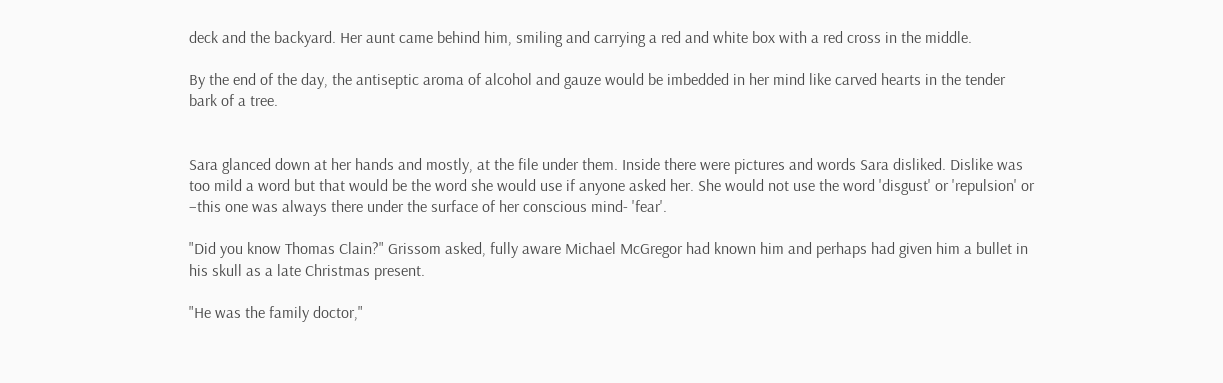deck and the backyard. Her aunt came behind him, smiling and carrying a red and white box with a red cross in the middle.

By the end of the day, the antiseptic aroma of alcohol and gauze would be imbedded in her mind like carved hearts in the tender bark of a tree.


Sara glanced down at her hands and mostly, at the file under them. Inside there were pictures and words Sara disliked. Dislike was too mild a word but that would be the word she would use if anyone asked her. She would not use the word 'disgust' or 'repulsion' or –this one was always there under the surface of her conscious mind- 'fear'.

"Did you know Thomas Clain?" Grissom asked, fully aware Michael McGregor had known him and perhaps had given him a bullet in his skull as a late Christmas present.

"He was the family doctor,"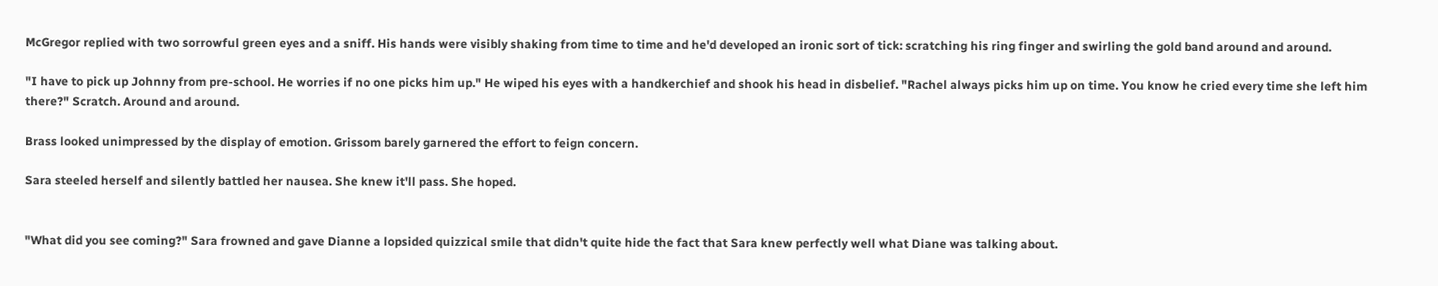McGregor replied with two sorrowful green eyes and a sniff. His hands were visibly shaking from time to time and he'd developed an ironic sort of tick: scratching his ring finger and swirling the gold band around and around.

"I have to pick up Johnny from pre-school. He worries if no one picks him up." He wiped his eyes with a handkerchief and shook his head in disbelief. "Rachel always picks him up on time. You know he cried every time she left him there?" Scratch. Around and around.

Brass looked unimpressed by the display of emotion. Grissom barely garnered the effort to feign concern.

Sara steeled herself and silently battled her nausea. She knew it'll pass. She hoped.


"What did you see coming?" Sara frowned and gave Dianne a lopsided quizzical smile that didn't quite hide the fact that Sara knew perfectly well what Diane was talking about.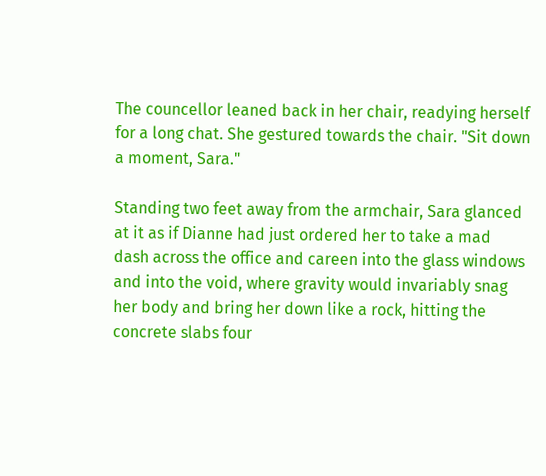The councellor leaned back in her chair, readying herself for a long chat. She gestured towards the chair. "Sit down a moment, Sara."

Standing two feet away from the armchair, Sara glanced at it as if Dianne had just ordered her to take a mad dash across the office and careen into the glass windows and into the void, where gravity would invariably snag her body and bring her down like a rock, hitting the concrete slabs four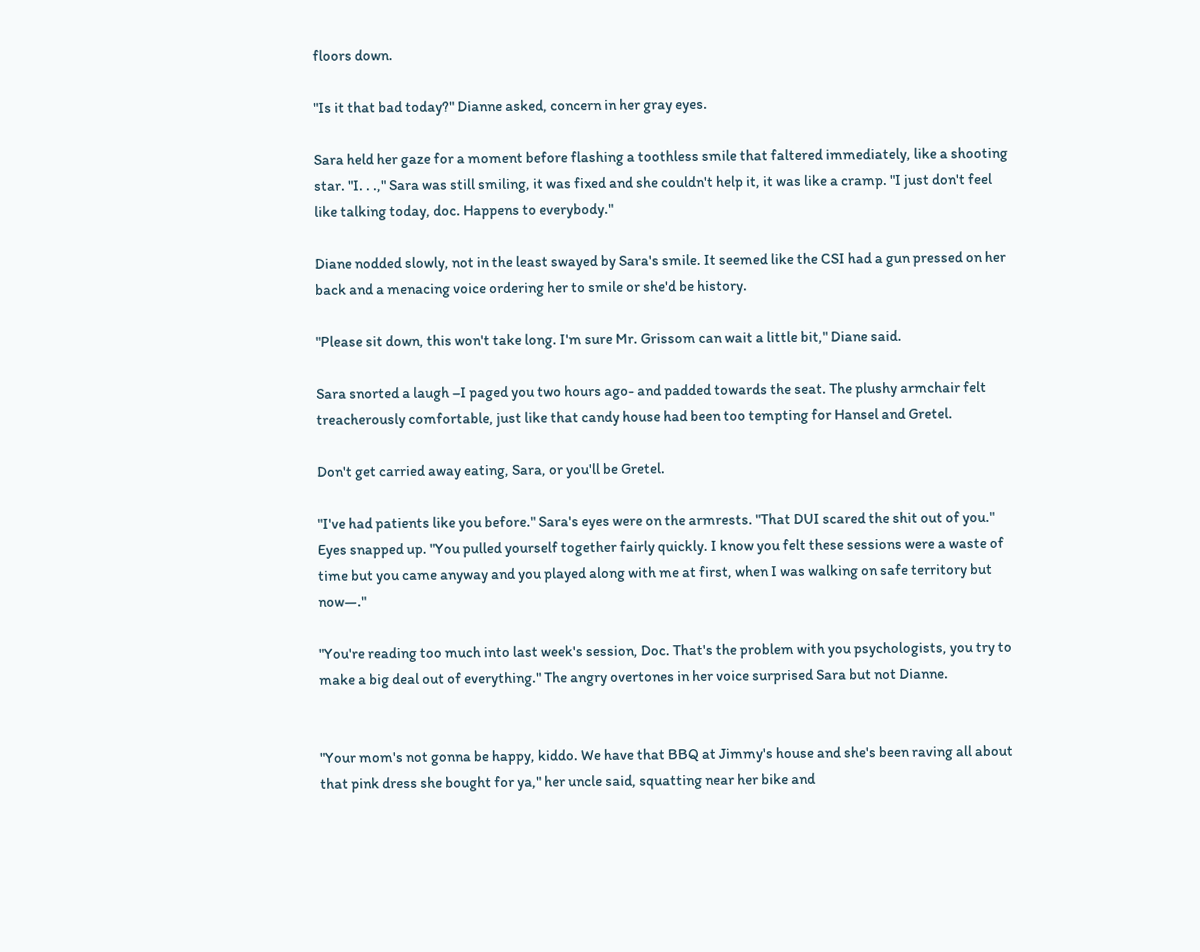floors down.

"Is it that bad today?" Dianne asked, concern in her gray eyes.

Sara held her gaze for a moment before flashing a toothless smile that faltered immediately, like a shooting star. "I. . .," Sara was still smiling, it was fixed and she couldn't help it, it was like a cramp. "I just don't feel like talking today, doc. Happens to everybody."

Diane nodded slowly, not in the least swayed by Sara's smile. It seemed like the CSI had a gun pressed on her back and a menacing voice ordering her to smile or she'd be history.

"Please sit down, this won't take long. I'm sure Mr. Grissom can wait a little bit," Diane said.

Sara snorted a laugh –I paged you two hours ago- and padded towards the seat. The plushy armchair felt treacherously comfortable, just like that candy house had been too tempting for Hansel and Gretel.

Don't get carried away eating, Sara, or you'll be Gretel.

"I've had patients like you before." Sara's eyes were on the armrests. "That DUI scared the shit out of you." Eyes snapped up. "You pulled yourself together fairly quickly. I know you felt these sessions were a waste of time but you came anyway and you played along with me at first, when I was walking on safe territory but now—."

"You're reading too much into last week's session, Doc. That's the problem with you psychologists, you try to make a big deal out of everything." The angry overtones in her voice surprised Sara but not Dianne.


"Your mom's not gonna be happy, kiddo. We have that BBQ at Jimmy's house and she's been raving all about that pink dress she bought for ya," her uncle said, squatting near her bike and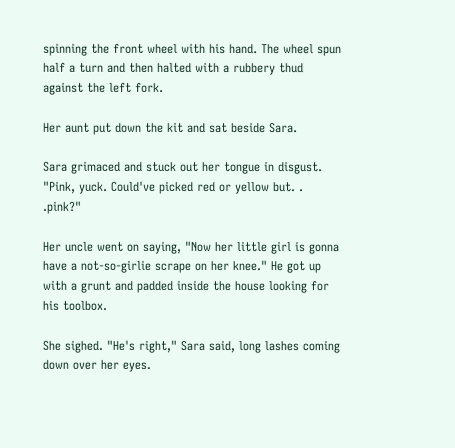spinning the front wheel with his hand. The wheel spun half a turn and then halted with a rubbery thud against the left fork.

Her aunt put down the kit and sat beside Sara.

Sara grimaced and stuck out her tongue in disgust. "Pink, yuck. Could've picked red or yellow but. . .pink?"

Her uncle went on saying, "Now her little girl is gonna have a not-so-girlie scrape on her knee." He got up with a grunt and padded inside the house looking for his toolbox.

She sighed. "He's right," Sara said, long lashes coming down over her eyes.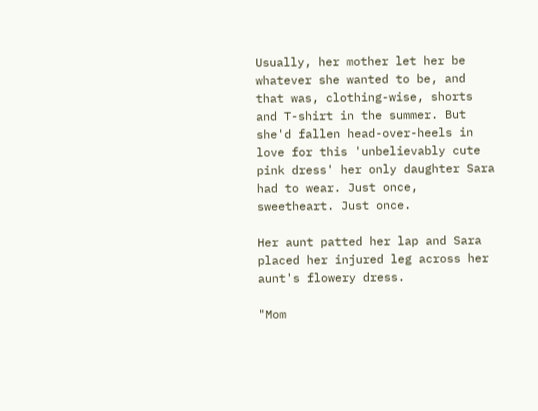Usually, her mother let her be whatever she wanted to be, and that was, clothing-wise, shorts and T-shirt in the summer. But she'd fallen head-over-heels in love for this 'unbelievably cute pink dress' her only daughter Sara had to wear. Just once, sweetheart. Just once.

Her aunt patted her lap and Sara placed her injured leg across her aunt's flowery dress.

"Mom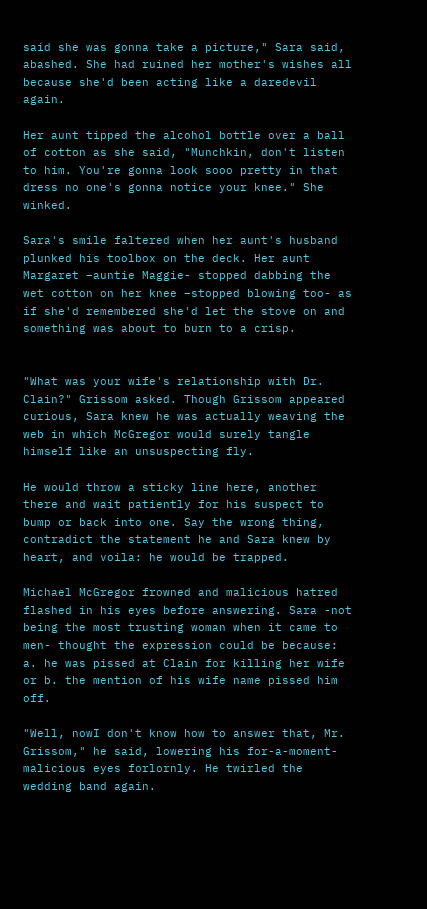said she was gonna take a picture," Sara said, abashed. She had ruined her mother's wishes all because she'd been acting like a daredevil again.

Her aunt tipped the alcohol bottle over a ball of cotton as she said, "Munchkin, don't listen to him. You're gonna look sooo pretty in that dress no one's gonna notice your knee." She winked.

Sara's smile faltered when her aunt's husband plunked his toolbox on the deck. Her aunt Margaret –auntie Maggie- stopped dabbing the wet cotton on her knee –stopped blowing too- as if she'd remembered she'd let the stove on and something was about to burn to a crisp.


"What was your wife's relationship with Dr. Clain?" Grissom asked. Though Grissom appeared curious, Sara knew he was actually weaving the web in which McGregor would surely tangle himself like an unsuspecting fly.

He would throw a sticky line here, another there and wait patiently for his suspect to bump or back into one. Say the wrong thing, contradict the statement he and Sara knew by heart, and voila: he would be trapped.

Michael McGregor frowned and malicious hatred flashed in his eyes before answering. Sara -not being the most trusting woman when it came to men- thought the expression could be because: a. he was pissed at Clain for killing her wife or b. the mention of his wife name pissed him off.

"Well, nowI don't know how to answer that, Mr. Grissom," he said, lowering his for-a-moment-malicious eyes forlornly. He twirled the wedding band again.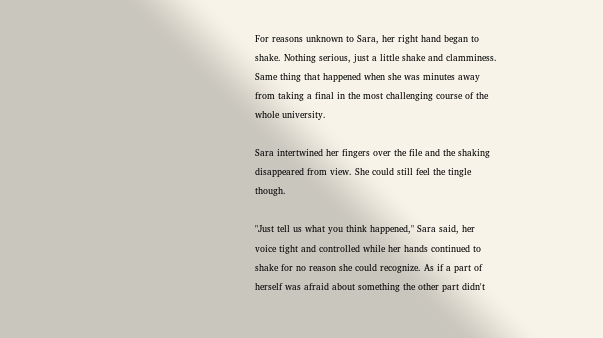For reasons unknown to Sara, her right hand began to shake. Nothing serious, just a little shake and clamminess. Same thing that happened when she was minutes away from taking a final in the most challenging course of the whole university.

Sara intertwined her fingers over the file and the shaking disappeared from view. She could still feel the tingle though.

"Just tell us what you think happened," Sara said, her voice tight and controlled while her hands continued to shake for no reason she could recognize. As if a part of herself was afraid about something the other part didn't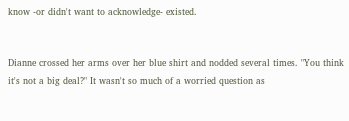know -or didn't want to acknowledge- existed.


Dianne crossed her arms over her blue shirt and nodded several times. "You think it's not a big deal?" It wasn't so much of a worried question as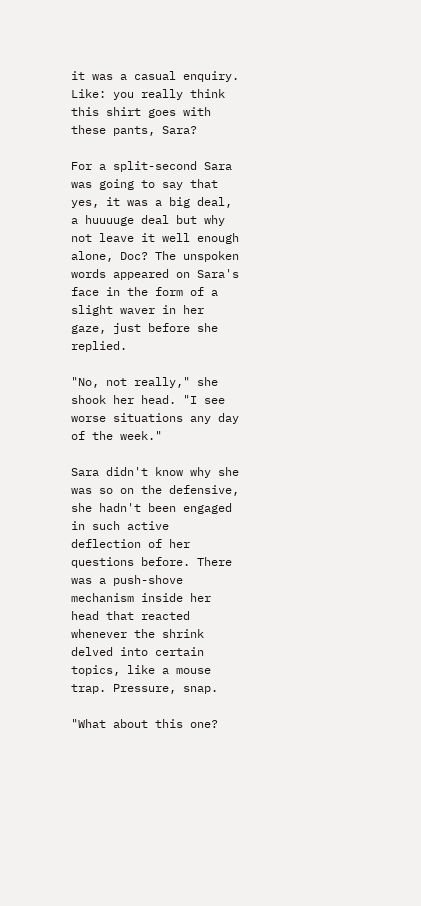it was a casual enquiry. Like: you really think this shirt goes with these pants, Sara?

For a split-second Sara was going to say that yes, it was a big deal, a huuuuge deal but why not leave it well enough alone, Doc? The unspoken words appeared on Sara's face in the form of a slight waver in her gaze, just before she replied.

"No, not really," she shook her head. "I see worse situations any day of the week."

Sara didn't know why she was so on the defensive, she hadn't been engaged in such active deflection of her questions before. There was a push-shove mechanism inside her head that reacted whenever the shrink delved into certain topics, like a mouse trap. Pressure, snap.

"What about this one?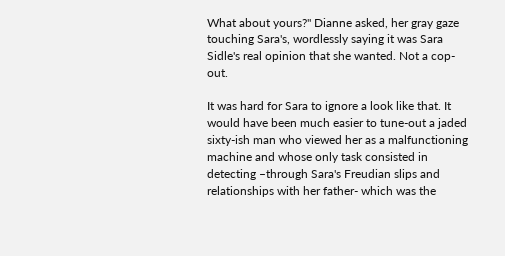What about yours?" Dianne asked, her gray gaze touching Sara's, wordlessly saying it was Sara Sidle's real opinion that she wanted. Not a cop-out.

It was hard for Sara to ignore a look like that. It would have been much easier to tune-out a jaded sixty-ish man who viewed her as a malfunctioning machine and whose only task consisted in detecting –through Sara's Freudian slips and relationships with her father- which was the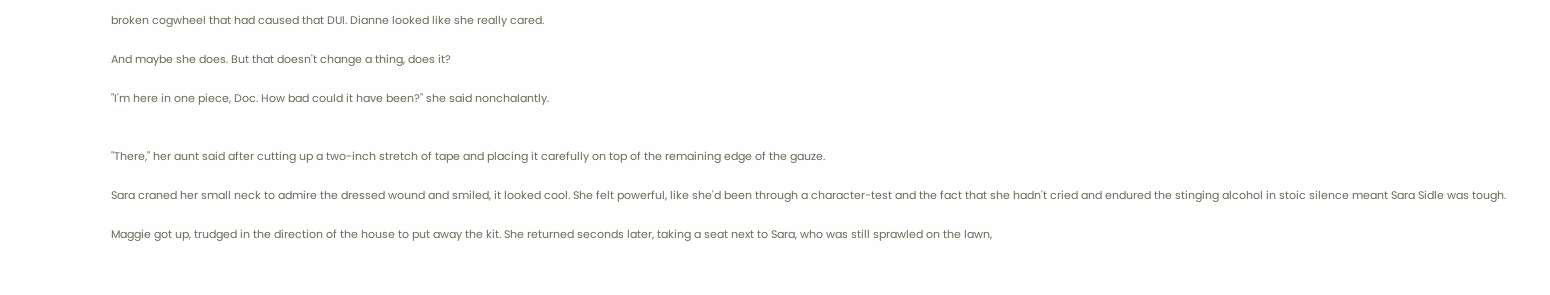broken cogwheel that had caused that DUI. Dianne looked like she really cared.

And maybe she does. But that doesn't change a thing, does it?

"I'm here in one piece, Doc. How bad could it have been?" she said nonchalantly.


"There," her aunt said after cutting up a two-inch stretch of tape and placing it carefully on top of the remaining edge of the gauze.

Sara craned her small neck to admire the dressed wound and smiled, it looked cool. She felt powerful, like she'd been through a character-test and the fact that she hadn't cried and endured the stinging alcohol in stoic silence meant Sara Sidle was tough.

Maggie got up, trudged in the direction of the house to put away the kit. She returned seconds later, taking a seat next to Sara, who was still sprawled on the lawn,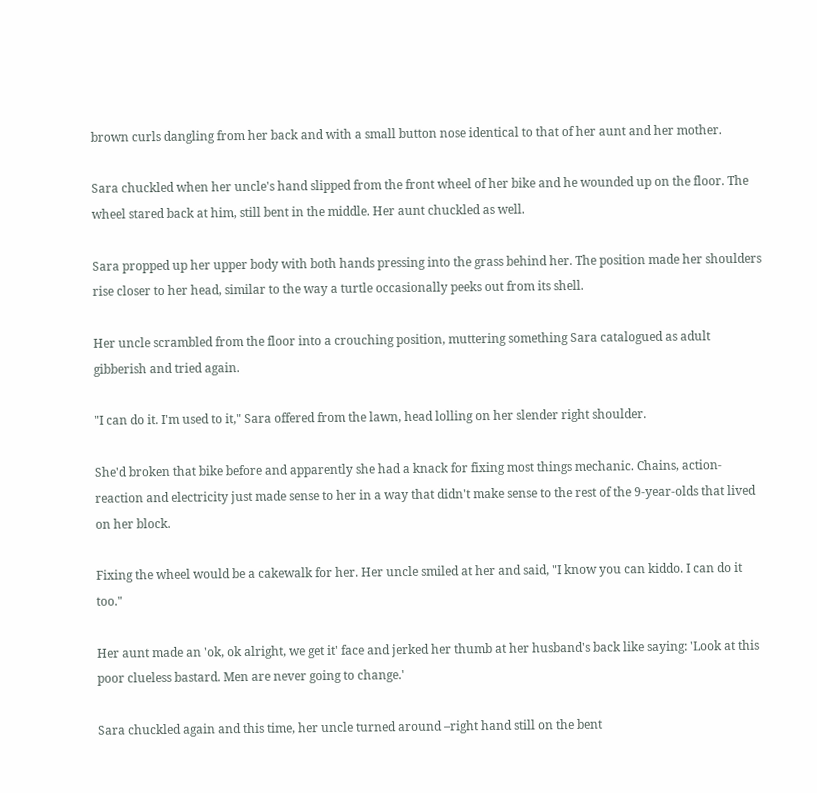brown curls dangling from her back and with a small button nose identical to that of her aunt and her mother.

Sara chuckled when her uncle's hand slipped from the front wheel of her bike and he wounded up on the floor. The wheel stared back at him, still bent in the middle. Her aunt chuckled as well.

Sara propped up her upper body with both hands pressing into the grass behind her. The position made her shoulders rise closer to her head, similar to the way a turtle occasionally peeks out from its shell.

Her uncle scrambled from the floor into a crouching position, muttering something Sara catalogued as adult gibberish and tried again.

"I can do it. I'm used to it," Sara offered from the lawn, head lolling on her slender right shoulder.

She'd broken that bike before and apparently she had a knack for fixing most things mechanic. Chains, action-reaction and electricity just made sense to her in a way that didn't make sense to the rest of the 9-year-olds that lived on her block.

Fixing the wheel would be a cakewalk for her. Her uncle smiled at her and said, "I know you can kiddo. I can do it too."

Her aunt made an 'ok, ok alright, we get it' face and jerked her thumb at her husband's back like saying: 'Look at this poor clueless bastard. Men are never going to change.'

Sara chuckled again and this time, her uncle turned around –right hand still on the bent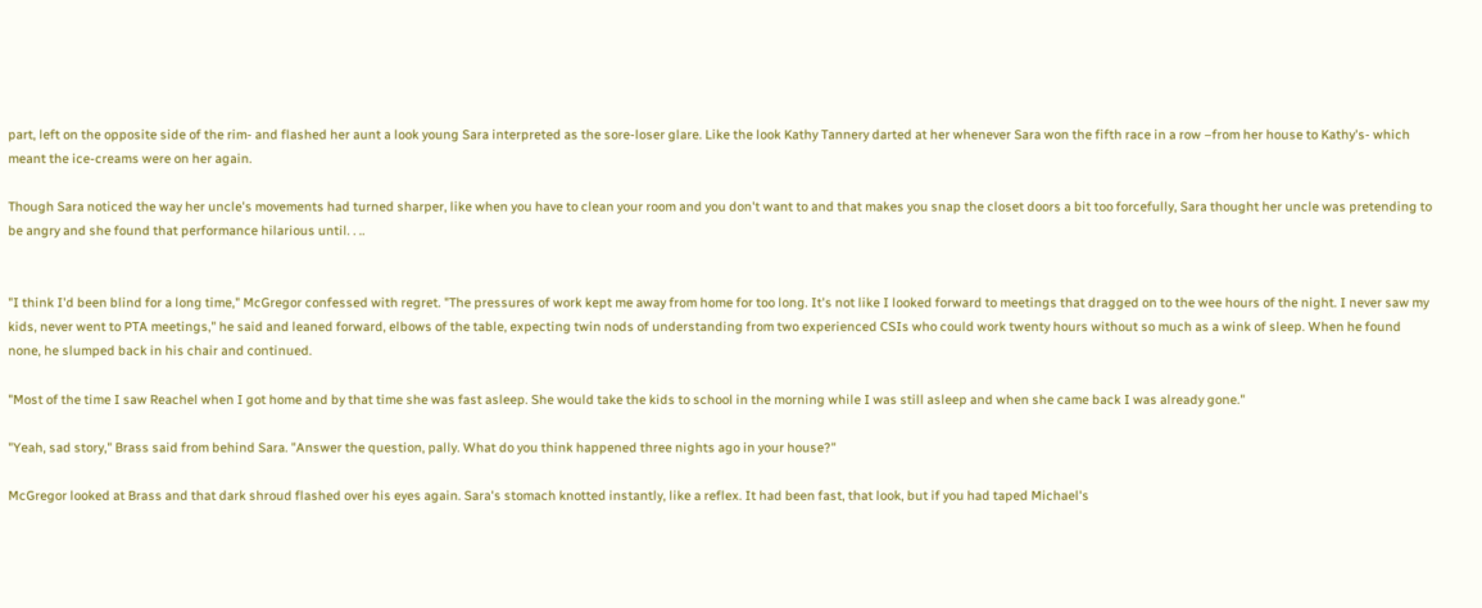part, left on the opposite side of the rim- and flashed her aunt a look young Sara interpreted as the sore-loser glare. Like the look Kathy Tannery darted at her whenever Sara won the fifth race in a row –from her house to Kathy's- which meant the ice-creams were on her again.

Though Sara noticed the way her uncle's movements had turned sharper, like when you have to clean your room and you don't want to and that makes you snap the closet doors a bit too forcefully, Sara thought her uncle was pretending to be angry and she found that performance hilarious until. . ..


"I think I'd been blind for a long time," McGregor confessed with regret. "The pressures of work kept me away from home for too long. It's not like I looked forward to meetings that dragged on to the wee hours of the night. I never saw my kids, never went to PTA meetings," he said and leaned forward, elbows of the table, expecting twin nods of understanding from two experienced CSIs who could work twenty hours without so much as a wink of sleep. When he found none, he slumped back in his chair and continued.

"Most of the time I saw Reachel when I got home and by that time she was fast asleep. She would take the kids to school in the morning while I was still asleep and when she came back I was already gone."

"Yeah, sad story," Brass said from behind Sara. "Answer the question, pally. What do you think happened three nights ago in your house?"

McGregor looked at Brass and that dark shroud flashed over his eyes again. Sara's stomach knotted instantly, like a reflex. It had been fast, that look, but if you had taped Michael's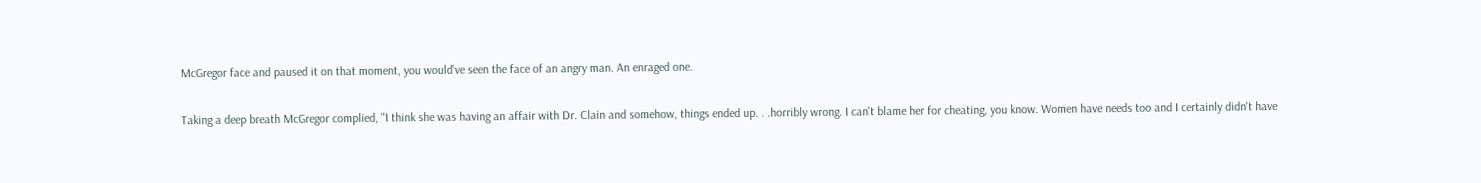McGregor face and paused it on that moment, you would've seen the face of an angry man. An enraged one.

Taking a deep breath McGregor complied, "I think she was having an affair with Dr. Clain and somehow, things ended up. . .horribly wrong. I can't blame her for cheating, you know. Women have needs too and I certainly didn't have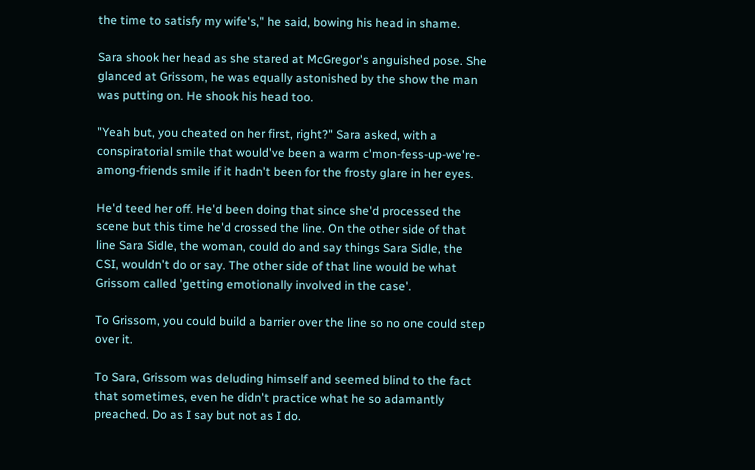the time to satisfy my wife's," he said, bowing his head in shame.

Sara shook her head as she stared at McGregor's anguished pose. She glanced at Grissom, he was equally astonished by the show the man was putting on. He shook his head too.

"Yeah but, you cheated on her first, right?" Sara asked, with a conspiratorial smile that would've been a warm c'mon-fess-up-we're-among-friends smile if it hadn't been for the frosty glare in her eyes.

He'd teed her off. He'd been doing that since she'd processed the scene but this time he'd crossed the line. On the other side of that line Sara Sidle, the woman, could do and say things Sara Sidle, the CSI, wouldn't do or say. The other side of that line would be what Grissom called 'getting emotionally involved in the case'.

To Grissom, you could build a barrier over the line so no one could step over it.

To Sara, Grissom was deluding himself and seemed blind to the fact that sometimes, even he didn't practice what he so adamantly preached. Do as I say but not as I do.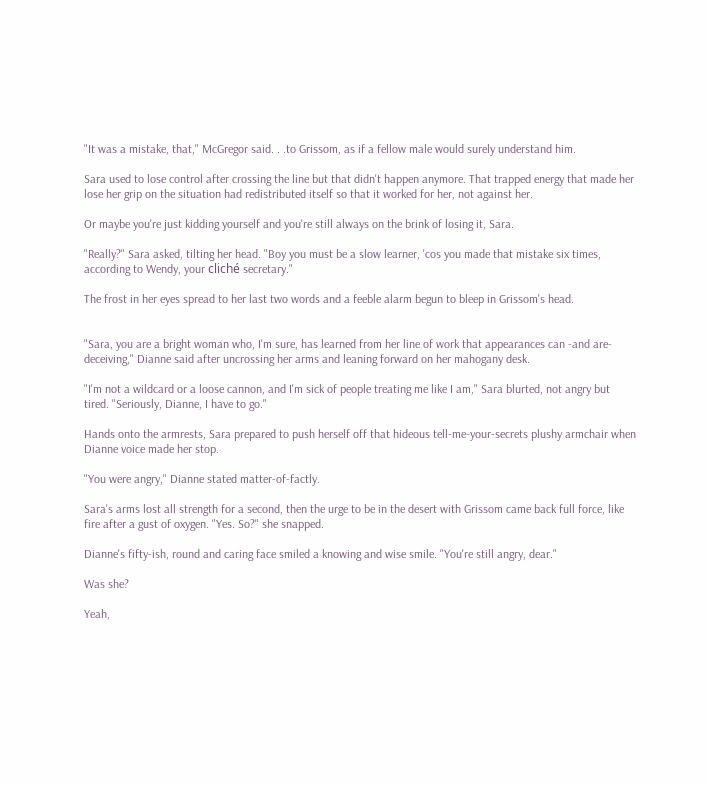"It was a mistake, that," McGregor said. . .to Grissom, as if a fellow male would surely understand him.

Sara used to lose control after crossing the line but that didn't happen anymore. That trapped energy that made her lose her grip on the situation had redistributed itself so that it worked for her, not against her.

Or maybe you're just kidding yourself and you're still always on the brink of losing it, Sara.

"Really?" Sara asked, tilting her head. "Boy you must be a slow learner, 'cos you made that mistake six times, according to Wendy, your cliché secretary."

The frost in her eyes spread to her last two words and a feeble alarm begun to bleep in Grissom's head.


"Sara, you are a bright woman who, I'm sure, has learned from her line of work that appearances can -and are- deceiving," Dianne said after uncrossing her arms and leaning forward on her mahogany desk.

"I'm not a wildcard or a loose cannon, and I'm sick of people treating me like I am," Sara blurted, not angry but tired. "Seriously, Dianne, I have to go."

Hands onto the armrests, Sara prepared to push herself off that hideous tell-me-your-secrets plushy armchair when Dianne voice made her stop.

"You were angry," Dianne stated matter-of-factly.

Sara's arms lost all strength for a second, then the urge to be in the desert with Grissom came back full force, like fire after a gust of oxygen. "Yes. So?" she snapped.

Dianne's fifty-ish, round and caring face smiled a knowing and wise smile. "You're still angry, dear."

Was she?

Yeah,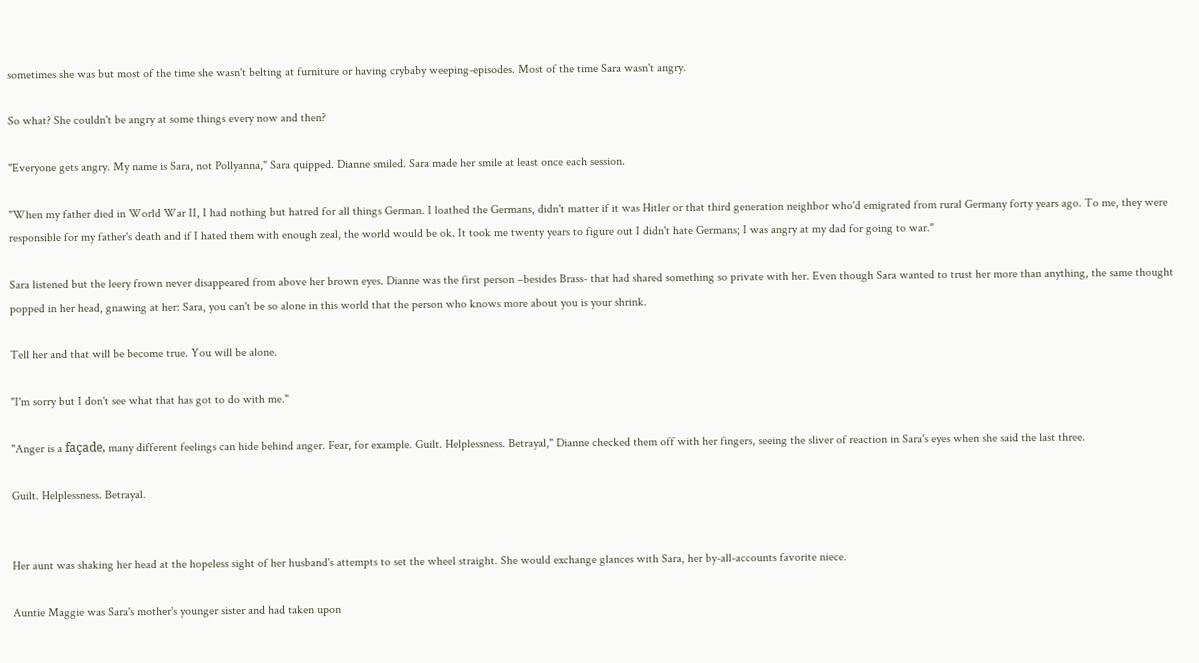sometimes she was but most of the time she wasn't belting at furniture or having crybaby weeping-episodes. Most of the time Sara wasn't angry.

So what? She couldn't be angry at some things every now and then?

"Everyone gets angry. My name is Sara, not Pollyanna," Sara quipped. Dianne smiled. Sara made her smile at least once each session.

"When my father died in World War II, I had nothing but hatred for all things German. I loathed the Germans, didn't matter if it was Hitler or that third generation neighbor who'd emigrated from rural Germany forty years ago. To me, they were responsible for my father's death and if I hated them with enough zeal, the world would be ok. It took me twenty years to figure out I didn't hate Germans; I was angry at my dad for going to war."

Sara listened but the leery frown never disappeared from above her brown eyes. Dianne was the first person –besides Brass- that had shared something so private with her. Even though Sara wanted to trust her more than anything, the same thought popped in her head, gnawing at her: Sara, you can't be so alone in this world that the person who knows more about you is your shrink.

Tell her and that will be become true. You will be alone.

"I'm sorry but I don't see what that has got to do with me."

"Anger is a façade, many different feelings can hide behind anger. Fear, for example. Guilt. Helplessness. Betrayal," Dianne checked them off with her fingers, seeing the sliver of reaction in Sara's eyes when she said the last three.

Guilt. Helplessness. Betrayal.


Her aunt was shaking her head at the hopeless sight of her husband's attempts to set the wheel straight. She would exchange glances with Sara, her by-all-accounts favorite niece.

Auntie Maggie was Sara's mother's younger sister and had taken upon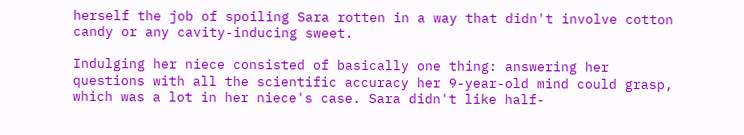herself the job of spoiling Sara rotten in a way that didn't involve cotton candy or any cavity-inducing sweet.

Indulging her niece consisted of basically one thing: answering her questions with all the scientific accuracy her 9-year-old mind could grasp, which was a lot in her niece's case. Sara didn't like half-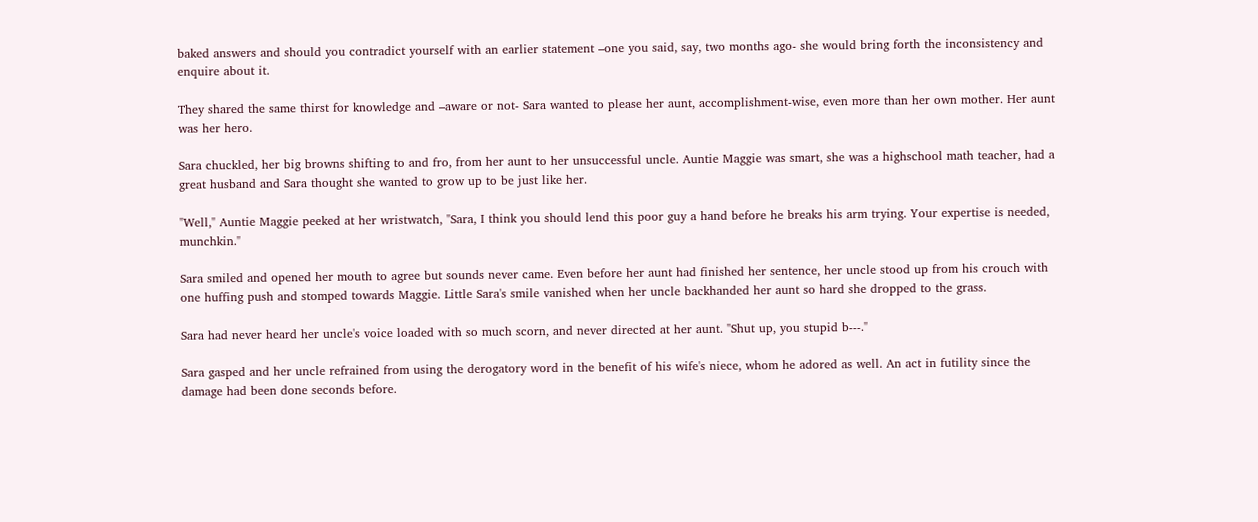baked answers and should you contradict yourself with an earlier statement –one you said, say, two months ago- she would bring forth the inconsistency and enquire about it.

They shared the same thirst for knowledge and –aware or not- Sara wanted to please her aunt, accomplishment-wise, even more than her own mother. Her aunt was her hero.

Sara chuckled, her big browns shifting to and fro, from her aunt to her unsuccessful uncle. Auntie Maggie was smart, she was a highschool math teacher, had a great husband and Sara thought she wanted to grow up to be just like her.

"Well," Auntie Maggie peeked at her wristwatch, "Sara, I think you should lend this poor guy a hand before he breaks his arm trying. Your expertise is needed, munchkin."

Sara smiled and opened her mouth to agree but sounds never came. Even before her aunt had finished her sentence, her uncle stood up from his crouch with one huffing push and stomped towards Maggie. Little Sara's smile vanished when her uncle backhanded her aunt so hard she dropped to the grass.

Sara had never heard her uncle's voice loaded with so much scorn, and never directed at her aunt. "Shut up, you stupid b---."

Sara gasped and her uncle refrained from using the derogatory word in the benefit of his wife's niece, whom he adored as well. An act in futility since the damage had been done seconds before.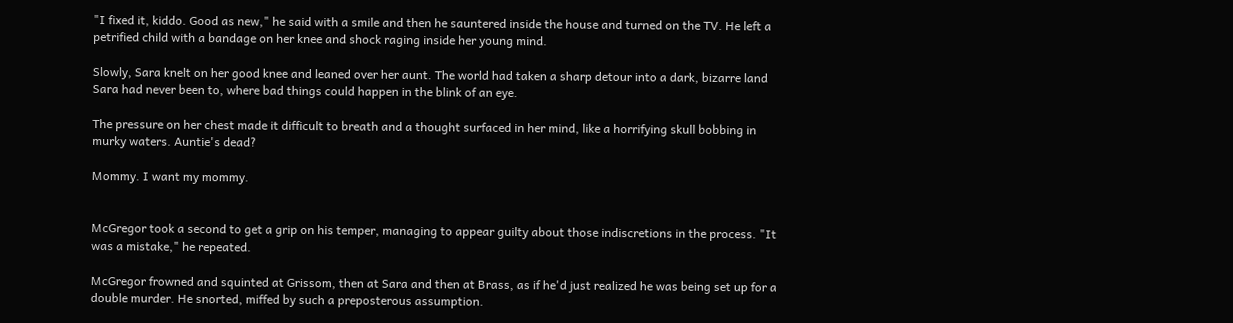"I fixed it, kiddo. Good as new," he said with a smile and then he sauntered inside the house and turned on the TV. He left a petrified child with a bandage on her knee and shock raging inside her young mind.

Slowly, Sara knelt on her good knee and leaned over her aunt. The world had taken a sharp detour into a dark, bizarre land Sara had never been to, where bad things could happen in the blink of an eye.

The pressure on her chest made it difficult to breath and a thought surfaced in her mind, like a horrifying skull bobbing in murky waters. Auntie's dead?

Mommy. I want my mommy.


McGregor took a second to get a grip on his temper, managing to appear guilty about those indiscretions in the process. "It was a mistake," he repeated.

McGregor frowned and squinted at Grissom, then at Sara and then at Brass, as if he'd just realized he was being set up for a double murder. He snorted, miffed by such a preposterous assumption.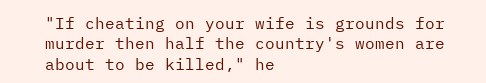"If cheating on your wife is grounds for murder then half the country's women are about to be killed," he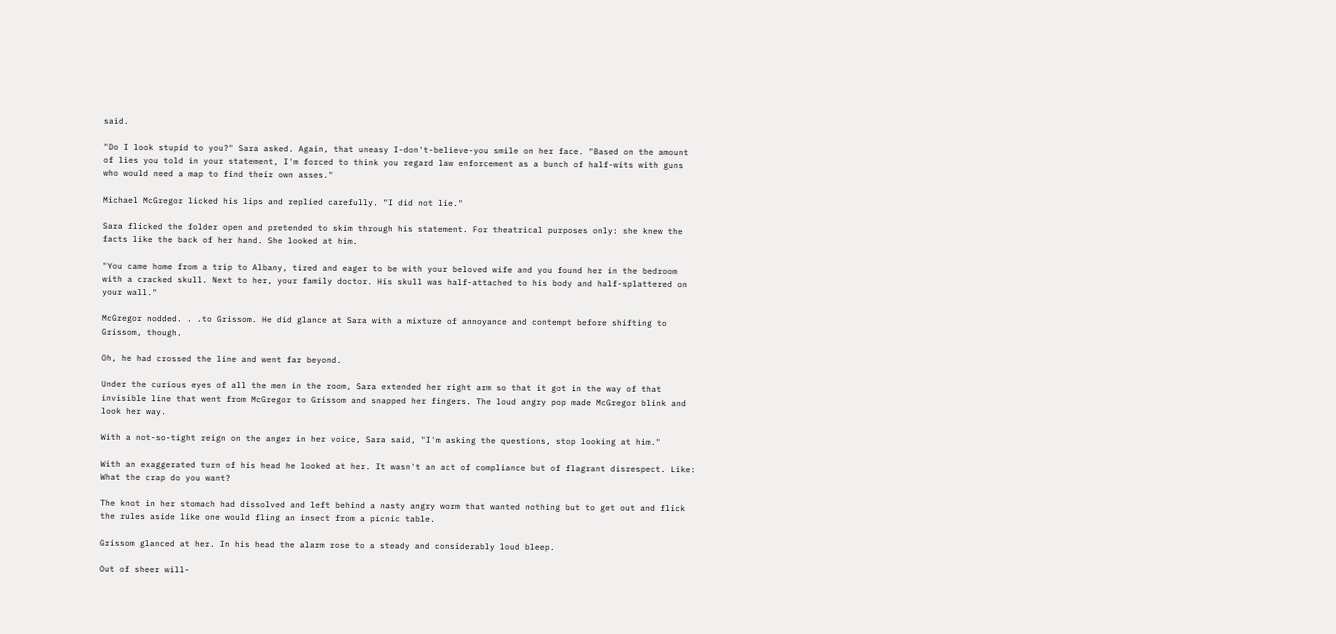said.

"Do I look stupid to you?" Sara asked. Again, that uneasy I-don't-believe-you smile on her face. "Based on the amount of lies you told in your statement, I'm forced to think you regard law enforcement as a bunch of half-wits with guns who would need a map to find their own asses."

Michael McGregor licked his lips and replied carefully. "I did not lie."

Sara flicked the folder open and pretended to skim through his statement. For theatrical purposes only: she knew the facts like the back of her hand. She looked at him.

"You came home from a trip to Albany, tired and eager to be with your beloved wife and you found her in the bedroom with a cracked skull. Next to her, your family doctor. His skull was half-attached to his body and half-splattered on your wall."

McGregor nodded. . .to Grissom. He did glance at Sara with a mixture of annoyance and contempt before shifting to Grissom, though.

Oh, he had crossed the line and went far beyond.

Under the curious eyes of all the men in the room, Sara extended her right arm so that it got in the way of that invisible line that went from McGregor to Grissom and snapped her fingers. The loud angry pop made McGregor blink and look her way.

With a not-so-tight reign on the anger in her voice, Sara said, "I'm asking the questions, stop looking at him."

With an exaggerated turn of his head he looked at her. It wasn't an act of compliance but of flagrant disrespect. Like: What the crap do you want?

The knot in her stomach had dissolved and left behind a nasty angry worm that wanted nothing but to get out and flick the rules aside like one would fling an insect from a picnic table.

Grissom glanced at her. In his head the alarm rose to a steady and considerably loud bleep.

Out of sheer will-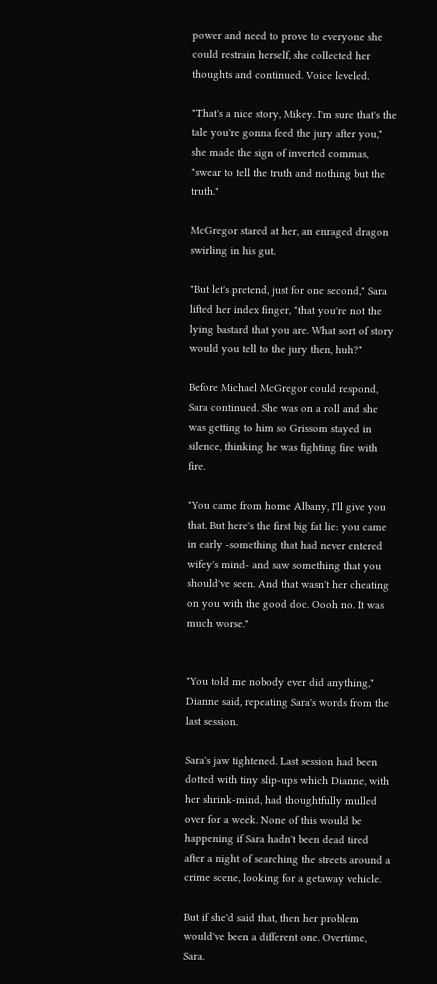power and need to prove to everyone she could restrain herself, she collected her thoughts and continued. Voice leveled.

"That's a nice story, Mikey. I'm sure that's the tale you're gonna feed the jury after you," she made the sign of inverted commas, "swear to tell the truth and nothing but the truth."

McGregor stared at her, an enraged dragon swirling in his gut.

"But let's pretend, just for one second," Sara lifted her index finger, "that you're not the lying bastard that you are. What sort of story would you tell to the jury then, huh?"

Before Michael McGregor could respond, Sara continued. She was on a roll and she was getting to him so Grissom stayed in silence, thinking he was fighting fire with fire.

"You came from home Albany, I'll give you that. But here's the first big fat lie: you came in early -something that had never entered wifey's mind- and saw something that you should've seen. And that wasn't her cheating on you with the good doc. Oooh no. It was much worse."


"You told me nobody ever did anything," Dianne said, repeating Sara's words from the last session.

Sara's jaw tightened. Last session had been dotted with tiny slip-ups which Dianne, with her shrink-mind, had thoughtfully mulled over for a week. None of this would be happening if Sara hadn't been dead tired after a night of searching the streets around a crime scene, looking for a getaway vehicle.

But if she'd said that, then her problem would've been a different one. Overtime, Sara.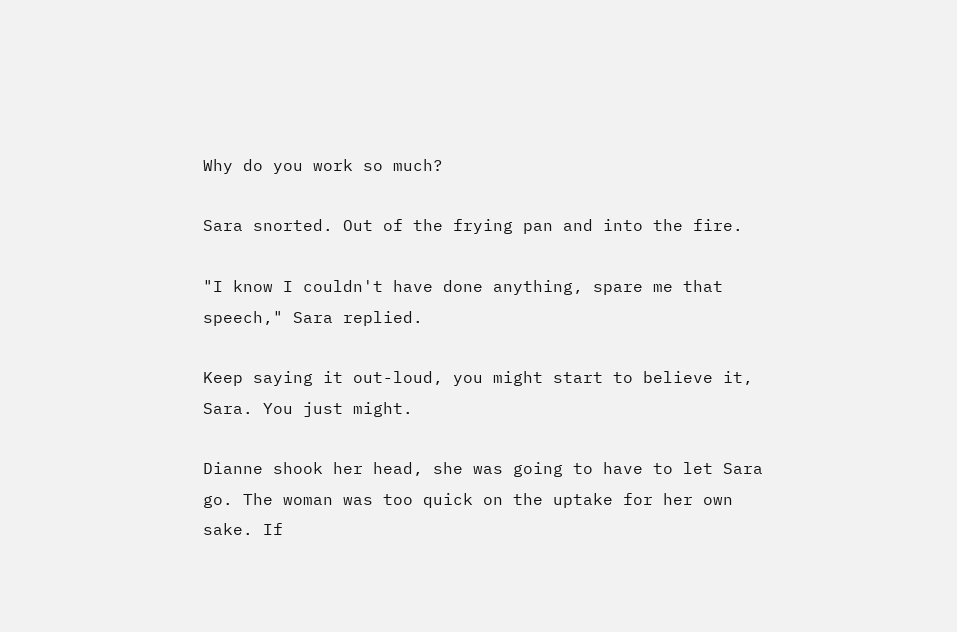Why do you work so much?

Sara snorted. Out of the frying pan and into the fire.

"I know I couldn't have done anything, spare me that speech," Sara replied.

Keep saying it out-loud, you might start to believe it, Sara. You just might.

Dianne shook her head, she was going to have to let Sara go. The woman was too quick on the uptake for her own sake. If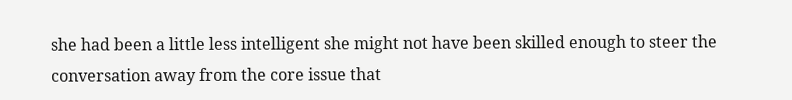she had been a little less intelligent she might not have been skilled enough to steer the conversation away from the core issue that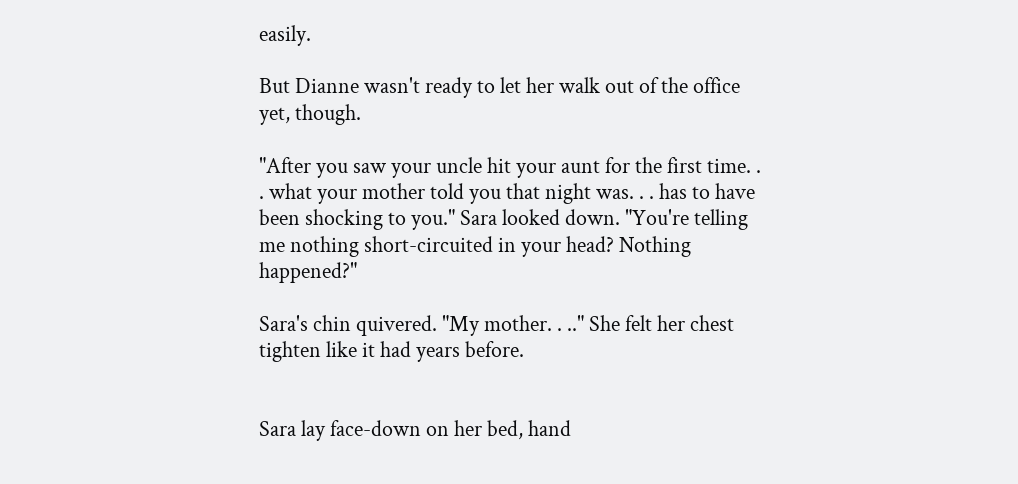easily.

But Dianne wasn't ready to let her walk out of the office yet, though.

"After you saw your uncle hit your aunt for the first time. . . what your mother told you that night was. . . has to have been shocking to you." Sara looked down. "You're telling me nothing short-circuited in your head? Nothing happened?"

Sara's chin quivered. "My mother. . .." She felt her chest tighten like it had years before.


Sara lay face-down on her bed, hand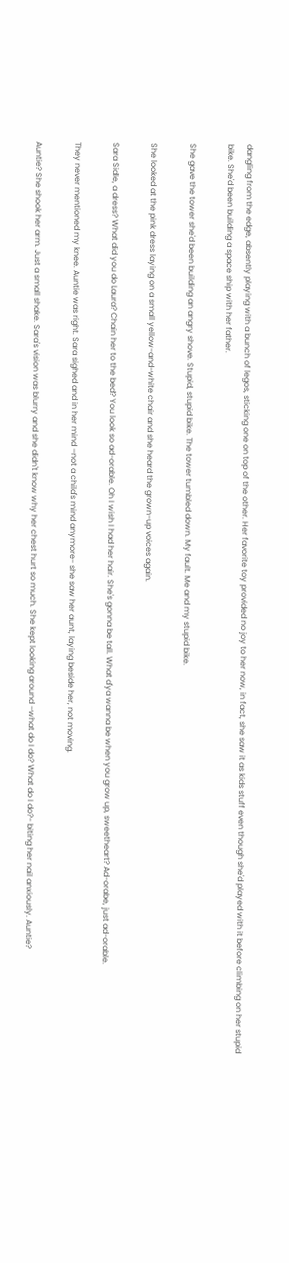dangling from the edge, absently playing with a bunch of legos, sticking one on top of the other. Her favorite toy provided no joy to her now, in fact, she saw it as kids stuff even though she'd played with it before climbing on her stupid bike. She'd been building a space ship with her father.

She gave the tower she'd been building an angry shove. Stupid, stupid bike. The tower tumbled down. My fault. Me and my stupid bike.

She looked at the pink dress laying on a small yellow-and-white chair and she heard the grown-up voices again.

Sara Sidle, a dress? What did you do Laura? Chain her to the bed? You look so ad-orable. Oh I wish I had her hair. She's gonna be tall. What d'ya wanna be when you grow up, sweetheart? Ad-orabe, just ad-orable.

They never mentioned my knee. Auntie was right. Sara sighed and in her mind –not a child's mind anymore- she saw her aunt, laying beside her, not moving.

Auntie? She shook her arm. Just a small shake. Sara's vision was blurry and she didn't know why her chest hurt so much. She kept looking around –what do I do? What do I do?- biting her nail anxiously. Auntie?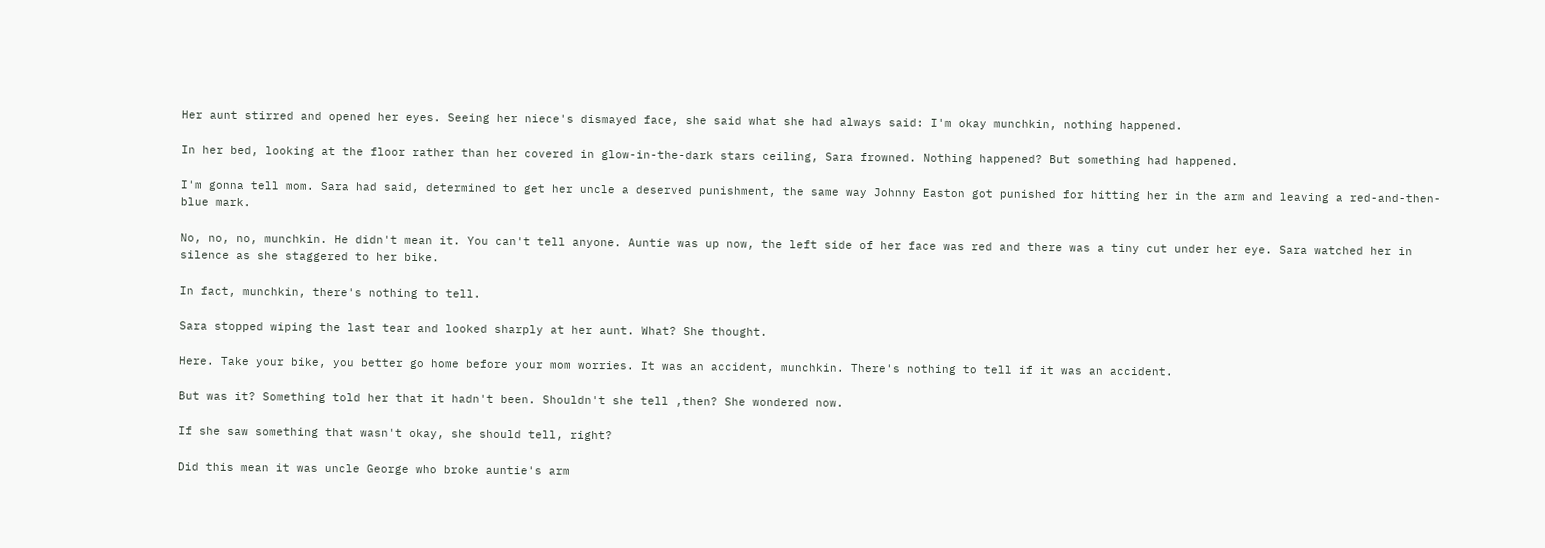Her aunt stirred and opened her eyes. Seeing her niece's dismayed face, she said what she had always said: I'm okay munchkin, nothing happened.

In her bed, looking at the floor rather than her covered in glow-in-the-dark stars ceiling, Sara frowned. Nothing happened? But something had happened.

I'm gonna tell mom. Sara had said, determined to get her uncle a deserved punishment, the same way Johnny Easton got punished for hitting her in the arm and leaving a red-and-then-blue mark.

No, no, no, munchkin. He didn't mean it. You can't tell anyone. Auntie was up now, the left side of her face was red and there was a tiny cut under her eye. Sara watched her in silence as she staggered to her bike.

In fact, munchkin, there's nothing to tell.

Sara stopped wiping the last tear and looked sharply at her aunt. What? She thought.

Here. Take your bike, you better go home before your mom worries. It was an accident, munchkin. There's nothing to tell if it was an accident.

But was it? Something told her that it hadn't been. Shouldn't she tell ,then? She wondered now.

If she saw something that wasn't okay, she should tell, right?

Did this mean it was uncle George who broke auntie's arm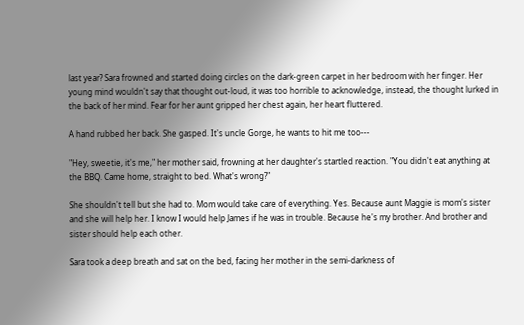last year? Sara frowned and started doing circles on the dark-green carpet in her bedroom with her finger. Her young mind wouldn't say that thought out-loud, it was too horrible to acknowledge, instead, the thought lurked in the back of her mind. Fear for her aunt gripped her chest again, her heart fluttered.

A hand rubbed her back. She gasped. It's uncle Gorge, he wants to hit me too---

"Hey, sweetie, it's me," her mother said, frowning at her daughter's startled reaction. "You didn't eat anything at the BBQ. Came home, straight to bed. What's wrong?"

She shouldn't tell but she had to. Mom would take care of everything. Yes. Because aunt Maggie is mom's sister and she will help her. I know I would help James if he was in trouble. Because he's my brother. And brother and sister should help each other.

Sara took a deep breath and sat on the bed, facing her mother in the semi-darkness of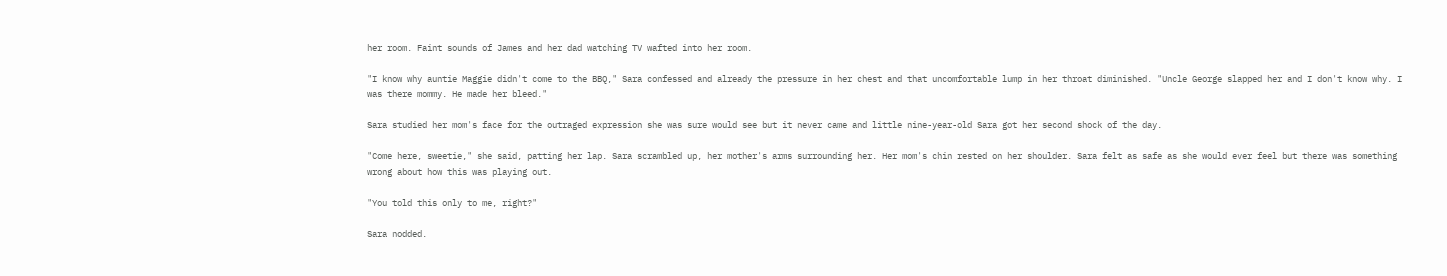her room. Faint sounds of James and her dad watching TV wafted into her room.

"I know why auntie Maggie didn't come to the BBQ," Sara confessed and already the pressure in her chest and that uncomfortable lump in her throat diminished. "Uncle George slapped her and I don't know why. I was there mommy. He made her bleed."

Sara studied her mom's face for the outraged expression she was sure would see but it never came and little nine-year-old Sara got her second shock of the day.

"Come here, sweetie," she said, patting her lap. Sara scrambled up, her mother's arms surrounding her. Her mom's chin rested on her shoulder. Sara felt as safe as she would ever feel but there was something wrong about how this was playing out.

"You told this only to me, right?"

Sara nodded.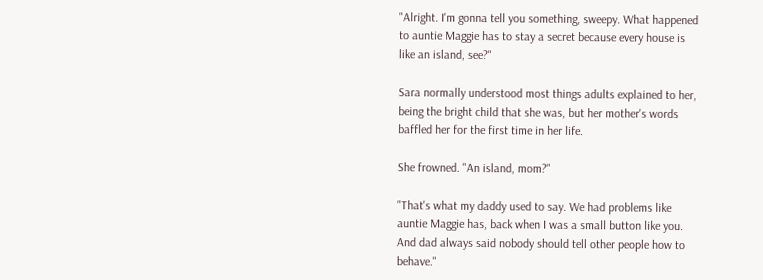"Alright. I'm gonna tell you something, sweepy. What happened to auntie Maggie has to stay a secret because every house is like an island, see?"

Sara normally understood most things adults explained to her, being the bright child that she was, but her mother's words baffled her for the first time in her life.

She frowned. "An island, mom?"

"That's what my daddy used to say. We had problems like auntie Maggie has, back when I was a small button like you. And dad always said nobody should tell other people how to behave."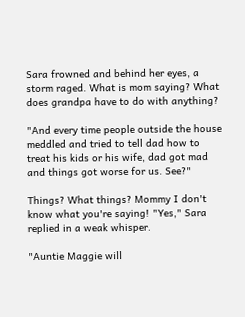Sara frowned and behind her eyes, a storm raged. What is mom saying? What does grandpa have to do with anything?

"And every time people outside the house meddled and tried to tell dad how to treat his kids or his wife, dad got mad and things got worse for us. See?"

Things? What things? Mommy I don't know what you're saying! "Yes," Sara replied in a weak whisper.

"Auntie Maggie will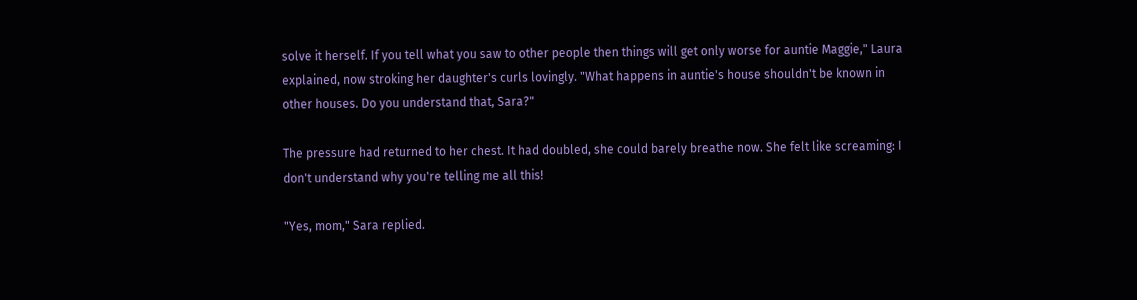solve it herself. If you tell what you saw to other people then things will get only worse for auntie Maggie," Laura explained, now stroking her daughter's curls lovingly. "What happens in auntie's house shouldn't be known in other houses. Do you understand that, Sara?"

The pressure had returned to her chest. It had doubled, she could barely breathe now. She felt like screaming: I don't understand why you're telling me all this!

"Yes, mom," Sara replied.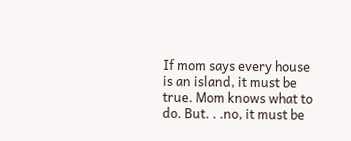If mom says every house is an island, it must be true. Mom knows what to do. But. . .no, it must be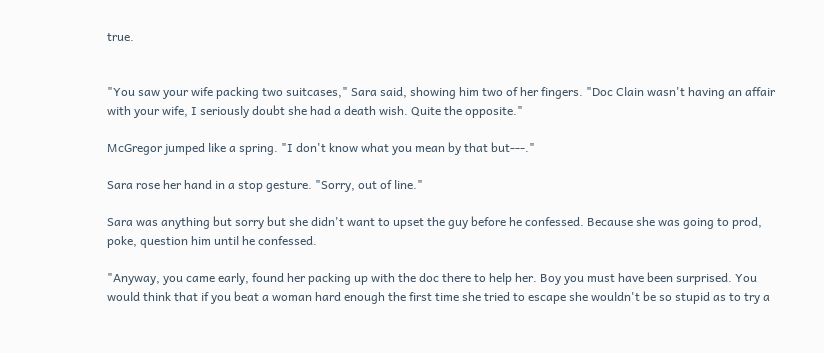true.


"You saw your wife packing two suitcases," Sara said, showing him two of her fingers. "Doc Clain wasn't having an affair with your wife, I seriously doubt she had a death wish. Quite the opposite."

McGregor jumped like a spring. "I don't know what you mean by that but---."

Sara rose her hand in a stop gesture. "Sorry, out of line."

Sara was anything but sorry but she didn't want to upset the guy before he confessed. Because she was going to prod, poke, question him until he confessed.

"Anyway, you came early, found her packing up with the doc there to help her. Boy you must have been surprised. You would think that if you beat a woman hard enough the first time she tried to escape she wouldn't be so stupid as to try a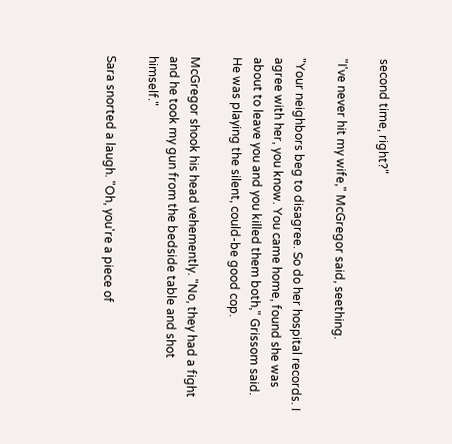second time, right?"

"I've never hit my wife," McGregor said, seething.

"Your neighbors beg to disagree. So do her hospital records. I agree with her, you know. You came home, found she was about to leave you and you killed them both," Grissom said. He was playing the silent, could-be good cop.

McGregor shook his head vehemently. "No, they had a fight and he took my gun from the bedside table and shot himself."

Sara snorted a laugh. "Oh, you're a piece of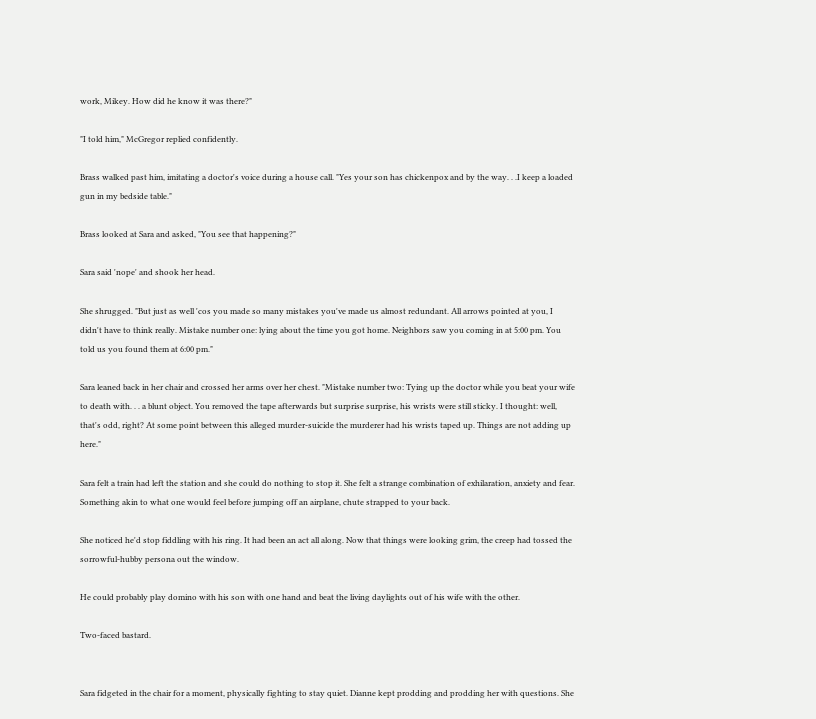work, Mikey. How did he know it was there?"

"I told him," McGregor replied confidently.

Brass walked past him, imitating a doctor's voice during a house call. "Yes your son has chickenpox and by the way. . .I keep a loaded gun in my bedside table."

Brass looked at Sara and asked, "You see that happening?"

Sara said 'nope' and shook her head.

She shrugged. "But just as well 'cos you made so many mistakes you've made us almost redundant. All arrows pointed at you, I didn't have to think really. Mistake number one: lying about the time you got home. Neighbors saw you coming in at 5:00 pm. You told us you found them at 6:00 pm."

Sara leaned back in her chair and crossed her arms over her chest. "Mistake number two: Tying up the doctor while you beat your wife to death with. . . a blunt object. You removed the tape afterwards but surprise surprise, his wrists were still sticky. I thought: well, that's odd, right? At some point between this alleged murder-suicide the murderer had his wrists taped up. Things are not adding up here."

Sara felt a train had left the station and she could do nothing to stop it. She felt a strange combination of exhilaration, anxiety and fear. Something akin to what one would feel before jumping off an airplane, chute strapped to your back.

She noticed he'd stop fiddling with his ring. It had been an act all along. Now that things were looking grim, the creep had tossed the sorrowful-hubby persona out the window.

He could probably play domino with his son with one hand and beat the living daylights out of his wife with the other.

Two-faced bastard.


Sara fidgeted in the chair for a moment, physically fighting to stay quiet. Dianne kept prodding and prodding her with questions. She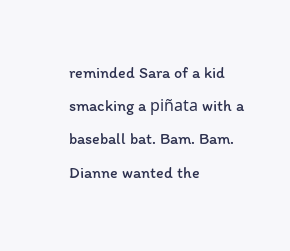reminded Sara of a kid smacking a piñata with a baseball bat. Bam. Bam. Dianne wanted the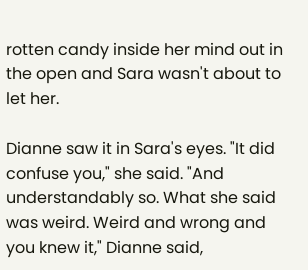rotten candy inside her mind out in the open and Sara wasn't about to let her.

Dianne saw it in Sara's eyes. "It did confuse you," she said. "And understandably so. What she said was weird. Weird and wrong and you knew it," Dianne said,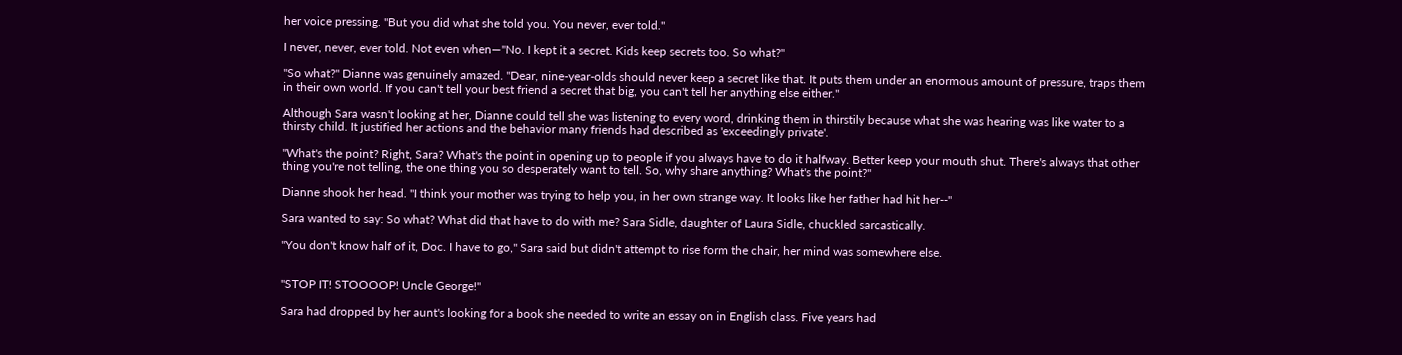her voice pressing. "But you did what she told you. You never, ever told."

I never, never, ever told. Not even when—"No. I kept it a secret. Kids keep secrets too. So what?"

"So what?" Dianne was genuinely amazed. "Dear, nine-year-olds should never keep a secret like that. It puts them under an enormous amount of pressure, traps them in their own world. If you can't tell your best friend a secret that big, you can't tell her anything else either."

Although Sara wasn't looking at her, Dianne could tell she was listening to every word, drinking them in thirstily because what she was hearing was like water to a thirsty child. It justified her actions and the behavior many friends had described as 'exceedingly private'.

"What's the point? Right, Sara? What's the point in opening up to people if you always have to do it halfway. Better keep your mouth shut. There's always that other thing you're not telling, the one thing you so desperately want to tell. So, why share anything? What's the point?"

Dianne shook her head. "I think your mother was trying to help you, in her own strange way. It looks like her father had hit her--"

Sara wanted to say: So what? What did that have to do with me? Sara Sidle, daughter of Laura Sidle, chuckled sarcastically.

"You don't know half of it, Doc. I have to go," Sara said but didn't attempt to rise form the chair, her mind was somewhere else.


"STOP IT! STOOOOP! Uncle George!"

Sara had dropped by her aunt's looking for a book she needed to write an essay on in English class. Five years had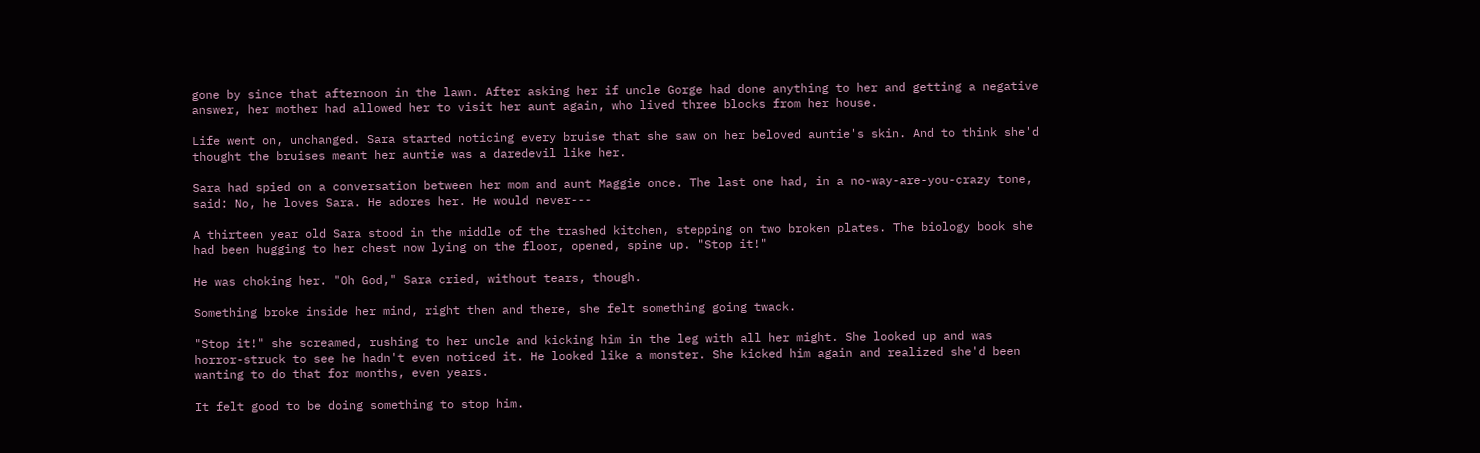gone by since that afternoon in the lawn. After asking her if uncle Gorge had done anything to her and getting a negative answer, her mother had allowed her to visit her aunt again, who lived three blocks from her house.

Life went on, unchanged. Sara started noticing every bruise that she saw on her beloved auntie's skin. And to think she'd thought the bruises meant her auntie was a daredevil like her.

Sara had spied on a conversation between her mom and aunt Maggie once. The last one had, in a no-way-are-you-crazy tone, said: No, he loves Sara. He adores her. He would never---

A thirteen year old Sara stood in the middle of the trashed kitchen, stepping on two broken plates. The biology book she had been hugging to her chest now lying on the floor, opened, spine up. "Stop it!"

He was choking her. "Oh God," Sara cried, without tears, though.

Something broke inside her mind, right then and there, she felt something going twack.

"Stop it!" she screamed, rushing to her uncle and kicking him in the leg with all her might. She looked up and was horror-struck to see he hadn't even noticed it. He looked like a monster. She kicked him again and realized she'd been wanting to do that for months, even years.

It felt good to be doing something to stop him.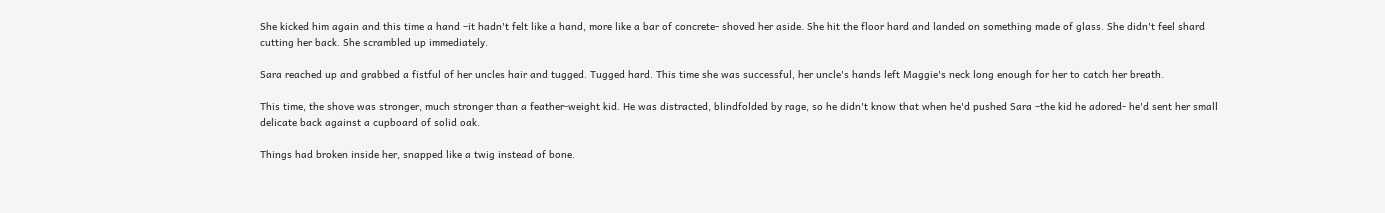She kicked him again and this time a hand –it hadn't felt like a hand, more like a bar of concrete- shoved her aside. She hit the floor hard and landed on something made of glass. She didn't feel shard cutting her back. She scrambled up immediately.

Sara reached up and grabbed a fistful of her uncles hair and tugged. Tugged hard. This time she was successful, her uncle's hands left Maggie's neck long enough for her to catch her breath.

This time, the shove was stronger, much stronger than a feather-weight kid. He was distracted, blindfolded by rage, so he didn't know that when he'd pushed Sara –the kid he adored- he'd sent her small delicate back against a cupboard of solid oak.

Things had broken inside her, snapped like a twig instead of bone.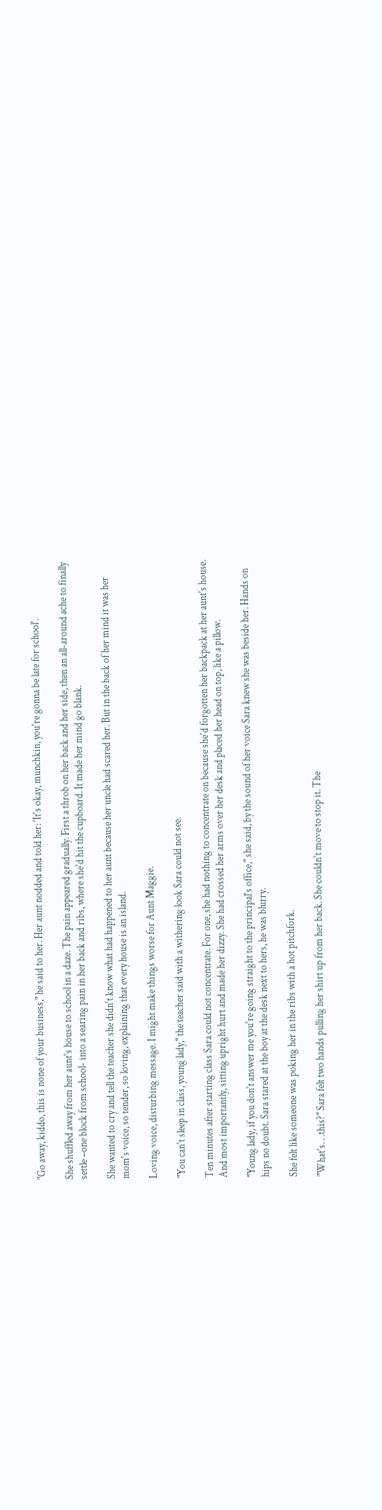"Go away, kiddo, this is none of your business," he said to her. Her aunt nodded and told her: 'It's okay, munchkin, you're gonna be late for school'.

She shuffled away from her aunt's house to school in a daze. The pain appeared gradually. First a throb on her back and her side, then an all-around ache to finally settle –one block from school- into a searing pain in her back and ribs, where she'd hit the cupboard. It made her mind go blank.

She wanted to cry and tell the teacher she didn't know what had happened to her aunt because her uncle had scared her. But in the back of her mind it was her mom's voice, so tender, so loving, explaining that every house is an island.

Loving voice, disturbing message. I might make things worse for Aunt Maggie.

"You can't sleep in class, young lady," the teacher said with a withering look Sara could not see.

Ten minutes after starting class Sara could not concentrate. For one, she had nothing to concentrate on because she'd forgotten her backpack at her aunt's house. And most importantly, sitting upright hurt and made her dizzy. She had crossed her arms over her desk and placed her head on top, like a pillow.

"Young lady, if you don't answer me you're going straight to the principal's office," she said, by the sound of her voice Sara knew she was beside her. Hands on hips no doubt. Sara stared at the boy at the desk next to hers, he was blurry.

She felt like someone was poking her in the ribs with a hot pitchfork.

"What's. . .this?" Sara felt two hands pulling her shirt up from her back. She couldn't move to stop it. The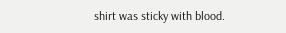shirt was sticky with blood.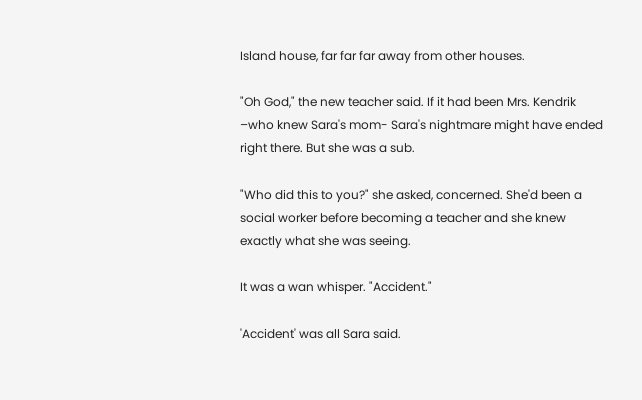Island house, far far far away from other houses.

"Oh God," the new teacher said. If it had been Mrs. Kendrik –who knew Sara's mom- Sara's nightmare might have ended right there. But she was a sub.

"Who did this to you?" she asked, concerned. She'd been a social worker before becoming a teacher and she knew exactly what she was seeing.

It was a wan whisper. "Accident."

'Accident' was all Sara said.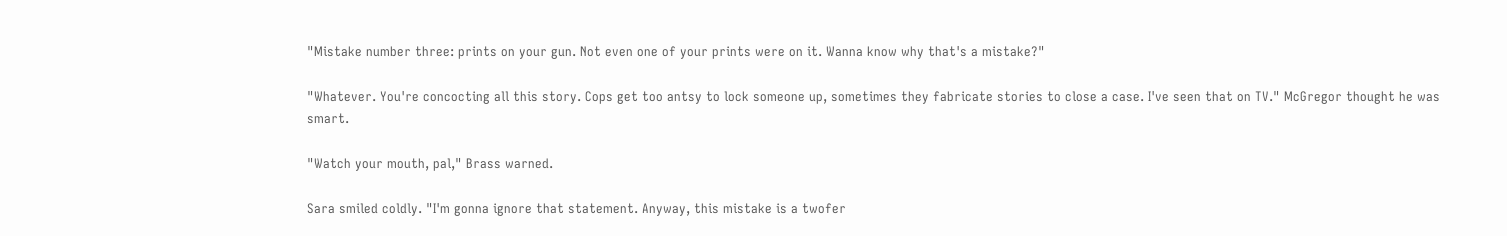"Mistake number three: prints on your gun. Not even one of your prints were on it. Wanna know why that's a mistake?"

"Whatever. You're concocting all this story. Cops get too antsy to lock someone up, sometimes they fabricate stories to close a case. I've seen that on TV." McGregor thought he was smart.

"Watch your mouth, pal," Brass warned.

Sara smiled coldly. "I'm gonna ignore that statement. Anyway, this mistake is a twofer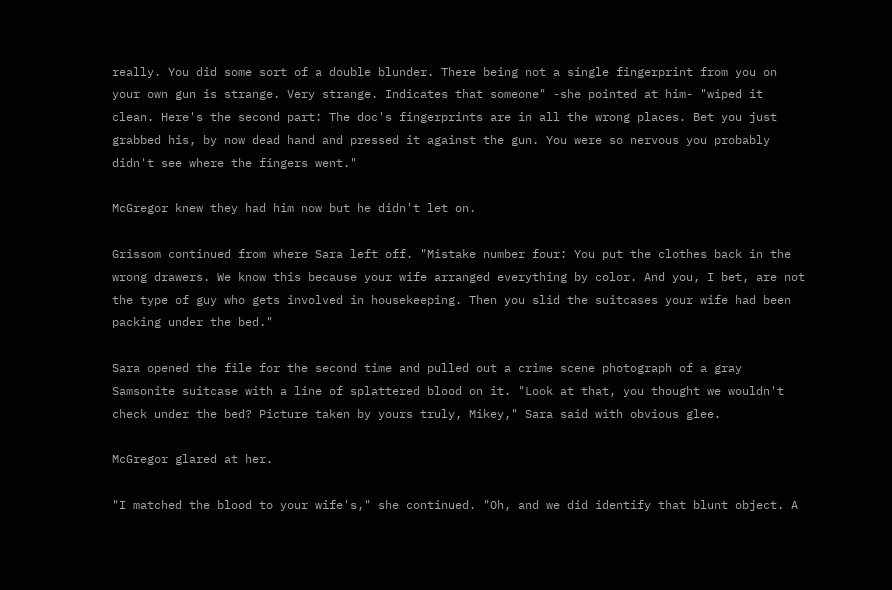really. You did some sort of a double blunder. There being not a single fingerprint from you on your own gun is strange. Very strange. Indicates that someone" -she pointed at him- "wiped it clean. Here's the second part: The doc's fingerprints are in all the wrong places. Bet you just grabbed his, by now dead hand and pressed it against the gun. You were so nervous you probably didn't see where the fingers went."

McGregor knew they had him now but he didn't let on.

Grissom continued from where Sara left off. "Mistake number four: You put the clothes back in the wrong drawers. We know this because your wife arranged everything by color. And you, I bet, are not the type of guy who gets involved in housekeeping. Then you slid the suitcases your wife had been packing under the bed."

Sara opened the file for the second time and pulled out a crime scene photograph of a gray Samsonite suitcase with a line of splattered blood on it. "Look at that, you thought we wouldn't check under the bed? Picture taken by yours truly, Mikey," Sara said with obvious glee.

McGregor glared at her.

"I matched the blood to your wife's," she continued. "Oh, and we did identify that blunt object. A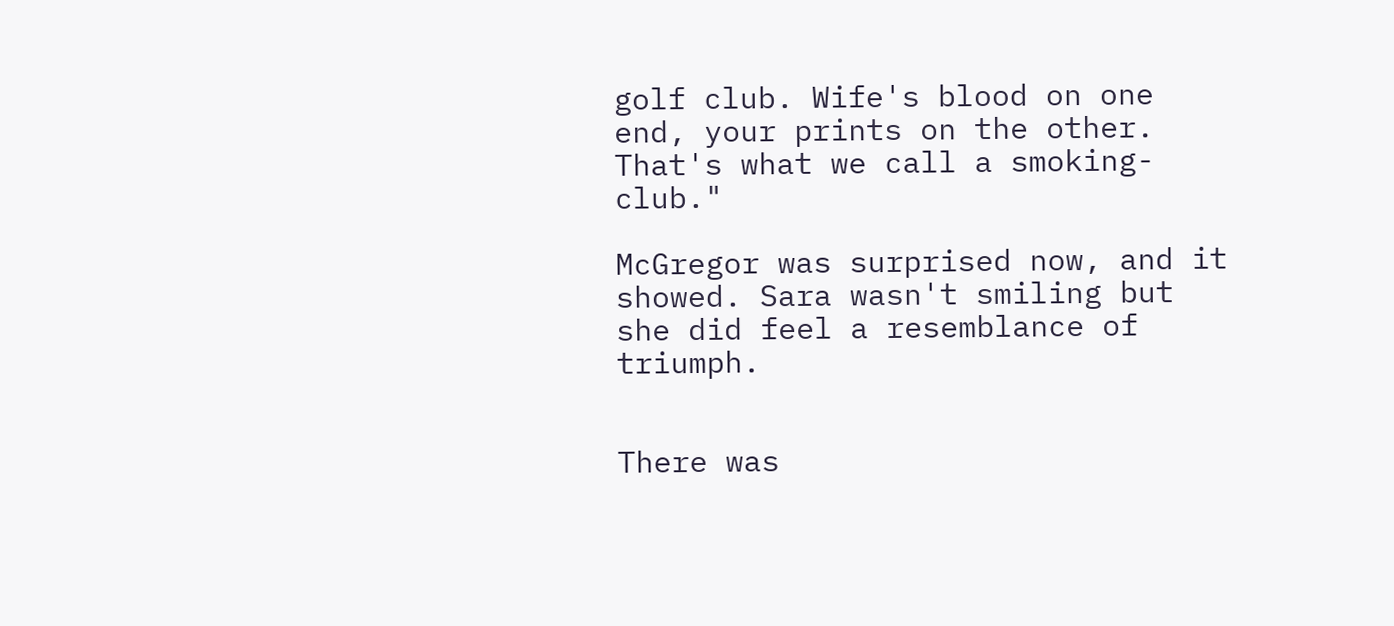golf club. Wife's blood on one end, your prints on the other. That's what we call a smoking-club."

McGregor was surprised now, and it showed. Sara wasn't smiling but she did feel a resemblance of triumph.


There was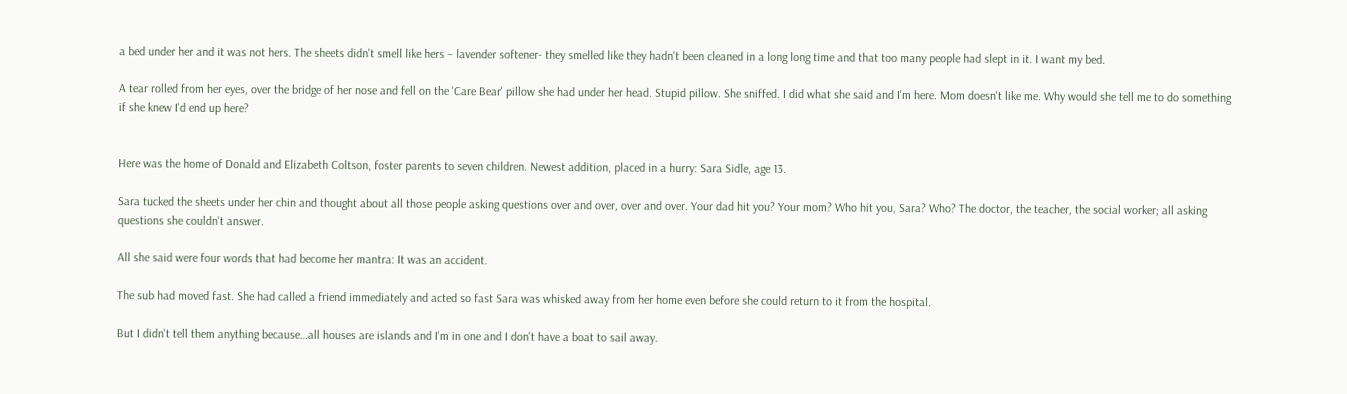a bed under her and it was not hers. The sheets didn't smell like hers – lavender softener- they smelled like they hadn't been cleaned in a long long time and that too many people had slept in it. I want my bed.

A tear rolled from her eyes, over the bridge of her nose and fell on the 'Care Bear' pillow she had under her head. Stupid pillow. She sniffed. I did what she said and I'm here. Mom doesn't like me. Why would she tell me to do something if she knew I'd end up here?


Here was the home of Donald and Elizabeth Coltson, foster parents to seven children. Newest addition, placed in a hurry: Sara Sidle, age 13.

Sara tucked the sheets under her chin and thought about all those people asking questions over and over, over and over. Your dad hit you? Your mom? Who hit you, Sara? Who? The doctor, the teacher, the social worker; all asking questions she couldn't answer.

All she said were four words that had become her mantra: It was an accident.

The sub had moved fast. She had called a friend immediately and acted so fast Sara was whisked away from her home even before she could return to it from the hospital.

But I didn't tell them anything because…all houses are islands and I'm in one and I don't have a boat to sail away.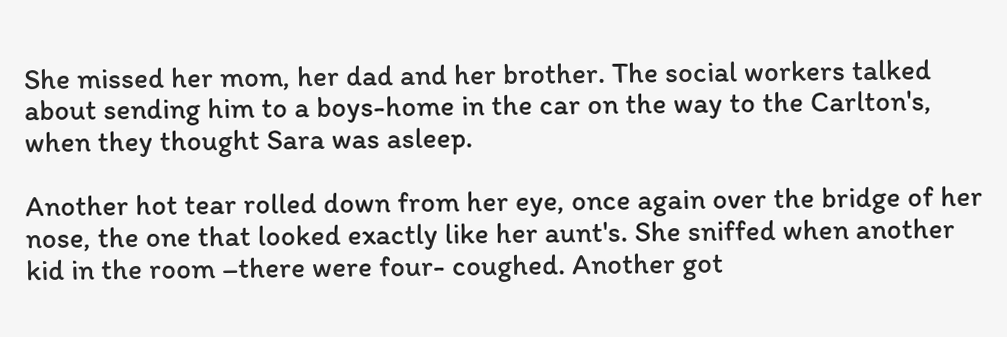She missed her mom, her dad and her brother. The social workers talked about sending him to a boys-home in the car on the way to the Carlton's, when they thought Sara was asleep.

Another hot tear rolled down from her eye, once again over the bridge of her nose, the one that looked exactly like her aunt's. She sniffed when another kid in the room –there were four- coughed. Another got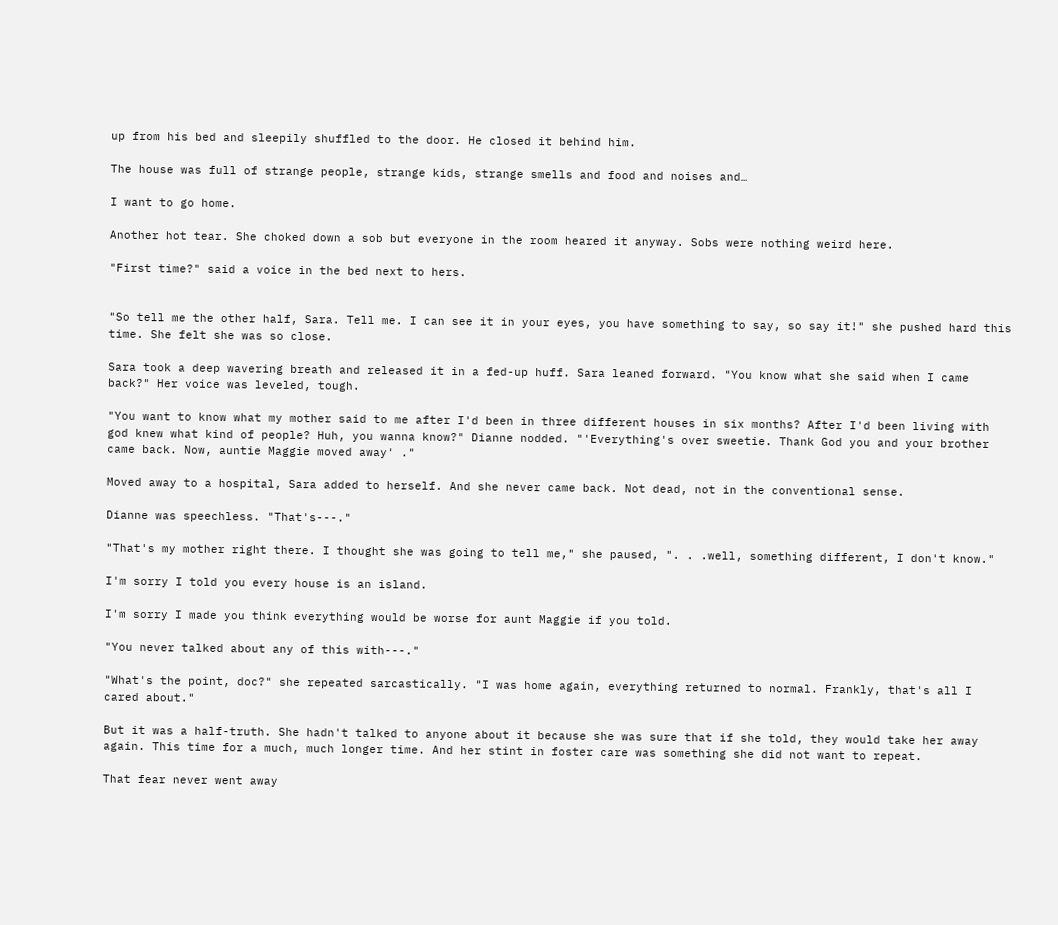up from his bed and sleepily shuffled to the door. He closed it behind him.

The house was full of strange people, strange kids, strange smells and food and noises and…

I want to go home.

Another hot tear. She choked down a sob but everyone in the room heared it anyway. Sobs were nothing weird here.

"First time?" said a voice in the bed next to hers.


"So tell me the other half, Sara. Tell me. I can see it in your eyes, you have something to say, so say it!" she pushed hard this time. She felt she was so close.

Sara took a deep wavering breath and released it in a fed-up huff. Sara leaned forward. "You know what she said when I came back?" Her voice was leveled, tough.

"You want to know what my mother said to me after I'd been in three different houses in six months? After I'd been living with god knew what kind of people? Huh, you wanna know?" Dianne nodded. "'Everything's over sweetie. Thank God you and your brother came back. Now, auntie Maggie moved away' ."

Moved away to a hospital, Sara added to herself. And she never came back. Not dead, not in the conventional sense.

Dianne was speechless. "That's---."

"That's my mother right there. I thought she was going to tell me," she paused, ". . .well, something different, I don't know."

I'm sorry I told you every house is an island.

I'm sorry I made you think everything would be worse for aunt Maggie if you told.

"You never talked about any of this with---."

"What's the point, doc?" she repeated sarcastically. "I was home again, everything returned to normal. Frankly, that's all I cared about."

But it was a half-truth. She hadn't talked to anyone about it because she was sure that if she told, they would take her away again. This time for a much, much longer time. And her stint in foster care was something she did not want to repeat.

That fear never went away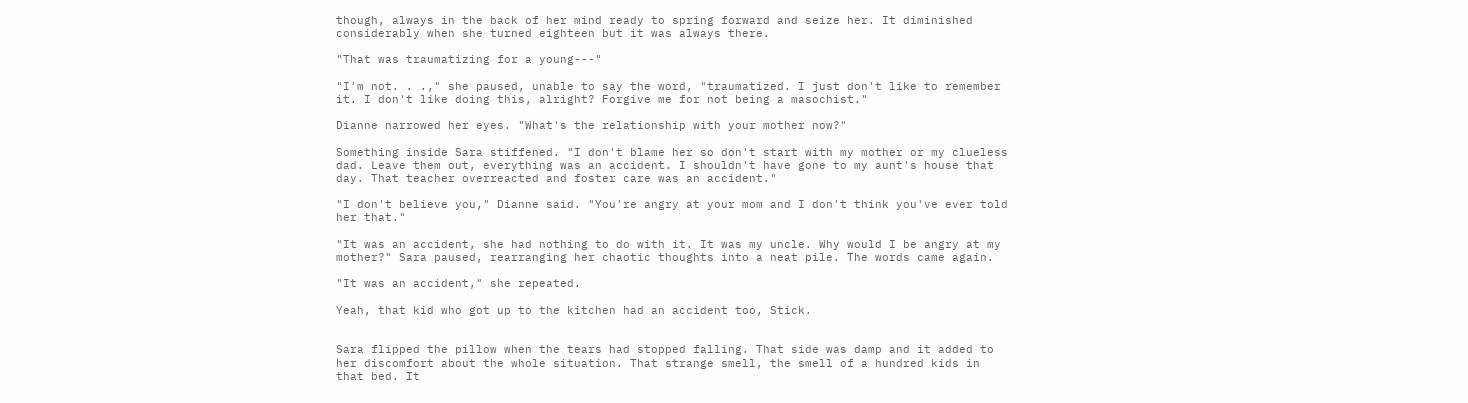though, always in the back of her mind ready to spring forward and seize her. It diminished considerably when she turned eighteen but it was always there.

"That was traumatizing for a young---"

"I'm not. . .," she paused, unable to say the word, "traumatized. I just don't like to remember it. I don't like doing this, alright? Forgive me for not being a masochist."

Dianne narrowed her eyes. "What's the relationship with your mother now?"

Something inside Sara stiffened. "I don't blame her so don't start with my mother or my clueless dad. Leave them out, everything was an accident. I shouldn't have gone to my aunt's house that day. That teacher overreacted and foster care was an accident."

"I don't believe you," Dianne said. "You're angry at your mom and I don't think you've ever told her that."

"It was an accident, she had nothing to do with it. It was my uncle. Why would I be angry at my mother?" Sara paused, rearranging her chaotic thoughts into a neat pile. The words came again.

"It was an accident," she repeated.

Yeah, that kid who got up to the kitchen had an accident too, Stick.


Sara flipped the pillow when the tears had stopped falling. That side was damp and it added to her discomfort about the whole situation. That strange smell, the smell of a hundred kids in that bed. It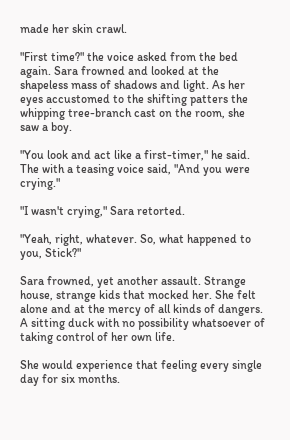made her skin crawl.

"First time?" the voice asked from the bed again. Sara frowned and looked at the shapeless mass of shadows and light. As her eyes accustomed to the shifting patters the whipping tree-branch cast on the room, she saw a boy.

"You look and act like a first-timer," he said. The with a teasing voice said, "And you were crying."

"I wasn't crying," Sara retorted.

"Yeah, right, whatever. So, what happened to you, Stick?"

Sara frowned, yet another assault. Strange house, strange kids that mocked her. She felt alone and at the mercy of all kinds of dangers. A sitting duck with no possibility whatsoever of taking control of her own life.

She would experience that feeling every single day for six months.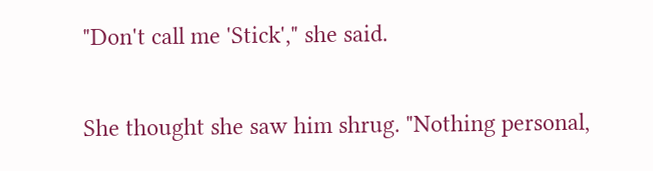"Don't call me 'Stick'," she said.

She thought she saw him shrug. "Nothing personal,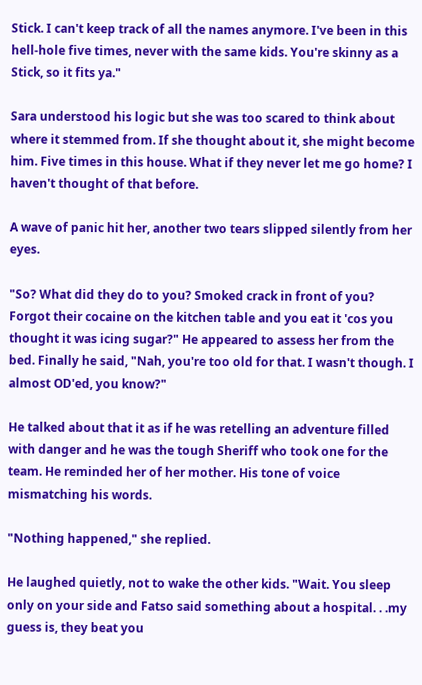Stick. I can't keep track of all the names anymore. I've been in this hell-hole five times, never with the same kids. You're skinny as a Stick, so it fits ya."

Sara understood his logic but she was too scared to think about where it stemmed from. If she thought about it, she might become him. Five times in this house. What if they never let me go home? I haven't thought of that before.

A wave of panic hit her, another two tears slipped silently from her eyes.

"So? What did they do to you? Smoked crack in front of you? Forgot their cocaine on the kitchen table and you eat it 'cos you thought it was icing sugar?" He appeared to assess her from the bed. Finally he said, "Nah, you're too old for that. I wasn't though. I almost OD'ed, you know?"

He talked about that it as if he was retelling an adventure filled with danger and he was the tough Sheriff who took one for the team. He reminded her of her mother. His tone of voice mismatching his words.

"Nothing happened," she replied.

He laughed quietly, not to wake the other kids. "Wait. You sleep only on your side and Fatso said something about a hospital. . .my guess is, they beat you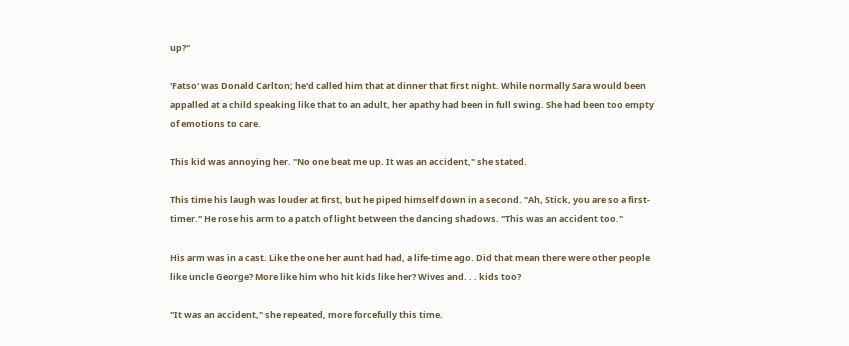up?"

'Fatso' was Donald Carlton; he'd called him that at dinner that first night. While normally Sara would been appalled at a child speaking like that to an adult, her apathy had been in full swing. She had been too empty of emotions to care.

This kid was annoying her. "No one beat me up. It was an accident," she stated.

This time his laugh was louder at first, but he piped himself down in a second. "Ah, Stick, you are so a first-timer." He rose his arm to a patch of light between the dancing shadows. "This was an accident too."

His arm was in a cast. Like the one her aunt had had, a life-time ago. Did that mean there were other people like uncle George? More like him who hit kids like her? Wives and. . . kids too?

"It was an accident," she repeated, more forcefully this time.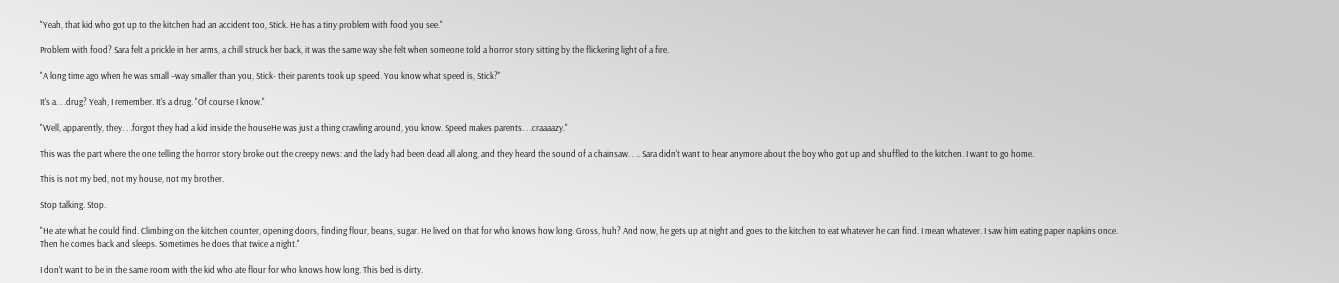"Yeah, that kid who got up to the kitchen had an accident too, Stick. He has a tiny problem with food you see."

Problem with food? Sara felt a prickle in her arms, a chill struck her back, it was the same way she felt when someone told a horror story sitting by the flickering light of a fire.

"A long time ago when he was small –way smaller than you, Stick- their parents took up speed. You know what speed is, Stick?"

It's a. . .drug? Yeah, I remember. It's a drug. "Of course I know."

"Well, apparently, they. . .forgot they had a kid inside the houseHe was just a thing crawling around, you know. Speed makes parents. . .craaaazy."

This was the part where the one telling the horror story broke out the creepy news: and the lady had been dead all along, and they heard the sound of a chainsaw. . .. Sara didn't want to hear anymore about the boy who got up and shuffled to the kitchen. I want to go home.

This is not my bed, not my house, not my brother.

Stop talking. Stop.

"He ate what he could find. Climbing on the kitchen counter, opening doors, finding flour, beans, sugar. He lived on that for who knows how long. Gross, huh? And now, he gets up at night and goes to the kitchen to eat whatever he can find. I mean whatever. I saw him eating paper napkins once. Then he comes back and sleeps. Sometimes he does that twice a night."

I don't want to be in the same room with the kid who ate flour for who knows how long. This bed is dirty.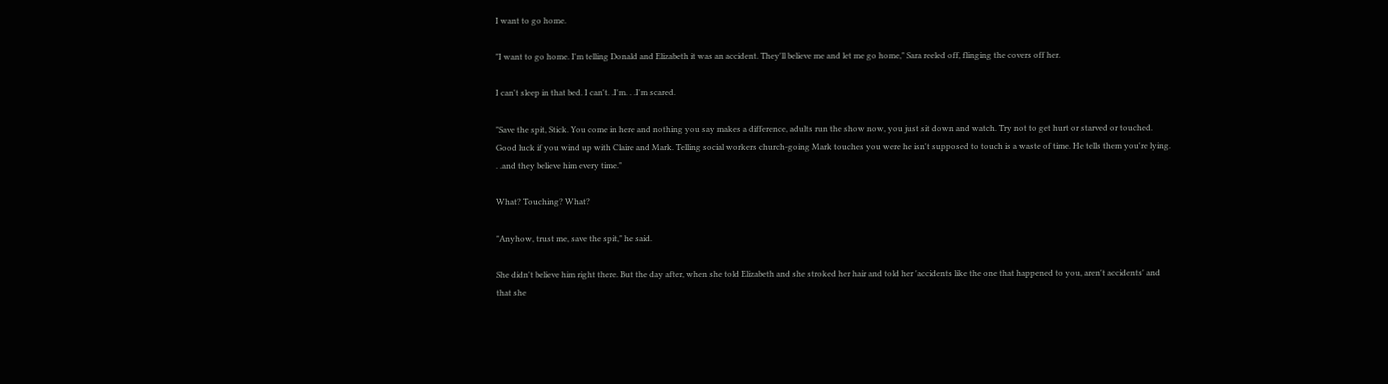I want to go home.

"I want to go home. I'm telling Donald and Elizabeth it was an accident. They'll believe me and let me go home," Sara reeled off, flinging the covers off her.

I can't sleep in that bed. I can't. .I'm. . .I'm scared.

"Save the spit, Stick. You come in here and nothing you say makes a difference, adults run the show now, you just sit down and watch. Try not to get hurt or starved or touched. Good luck if you wind up with Claire and Mark. Telling social workers church-going Mark touches you were he isn't supposed to touch is a waste of time. He tells them you're lying. . .and they believe him every time."

What? Touching? What?

"Anyhow, trust me, save the spit," he said.

She didn't believe him right there. But the day after, when she told Elizabeth and she stroked her hair and told her 'accidents like the one that happened to you, aren't accidents' and that she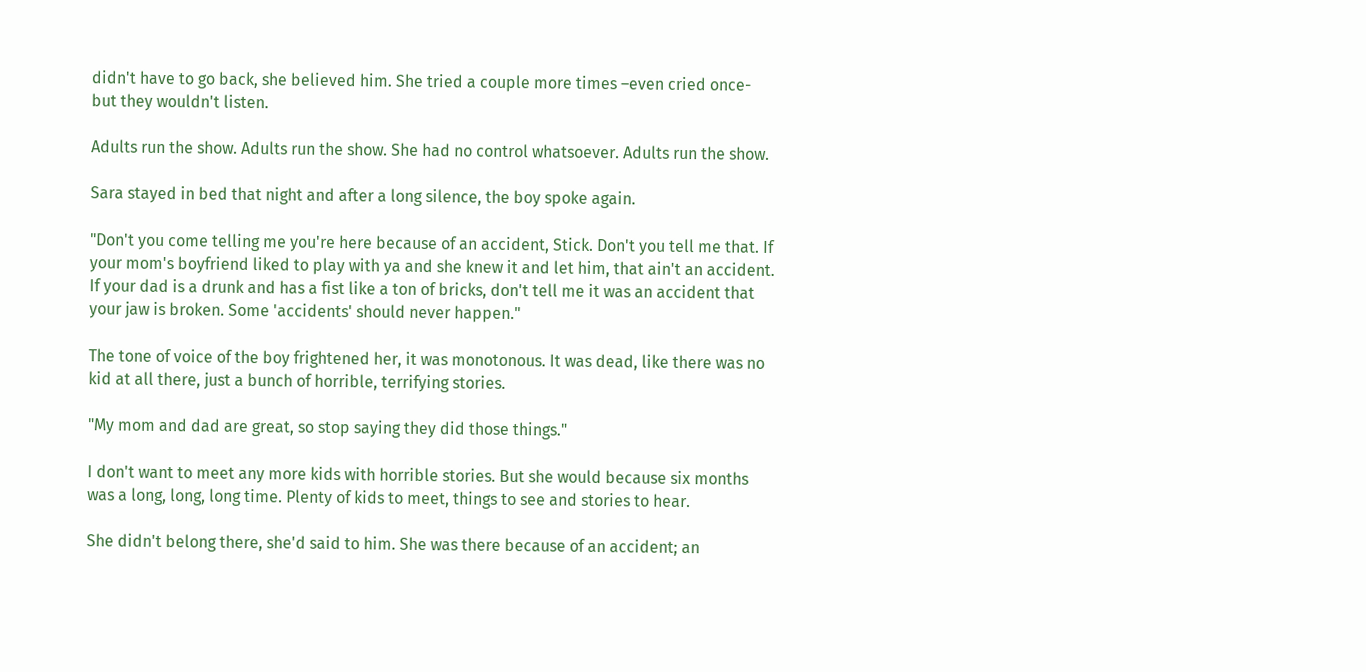didn't have to go back, she believed him. She tried a couple more times –even cried once- but they wouldn't listen.

Adults run the show. Adults run the show. She had no control whatsoever. Adults run the show.

Sara stayed in bed that night and after a long silence, the boy spoke again.

"Don't you come telling me you're here because of an accident, Stick. Don't you tell me that. If your mom's boyfriend liked to play with ya and she knew it and let him, that ain't an accident. If your dad is a drunk and has a fist like a ton of bricks, don't tell me it was an accident that your jaw is broken. Some 'accidents' should never happen."

The tone of voice of the boy frightened her, it was monotonous. It was dead, like there was no kid at all there, just a bunch of horrible, terrifying stories.

"My mom and dad are great, so stop saying they did those things."

I don't want to meet any more kids with horrible stories. But she would because six months was a long, long, long time. Plenty of kids to meet, things to see and stories to hear.

She didn't belong there, she'd said to him. She was there because of an accident; an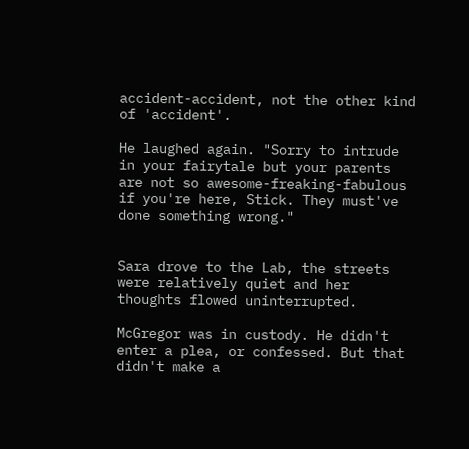accident-accident, not the other kind of 'accident'.

He laughed again. "Sorry to intrude in your fairytale but your parents are not so awesome-freaking-fabulous if you're here, Stick. They must've done something wrong."


Sara drove to the Lab, the streets were relatively quiet and her thoughts flowed uninterrupted.

McGregor was in custody. He didn't enter a plea, or confessed. But that didn't make a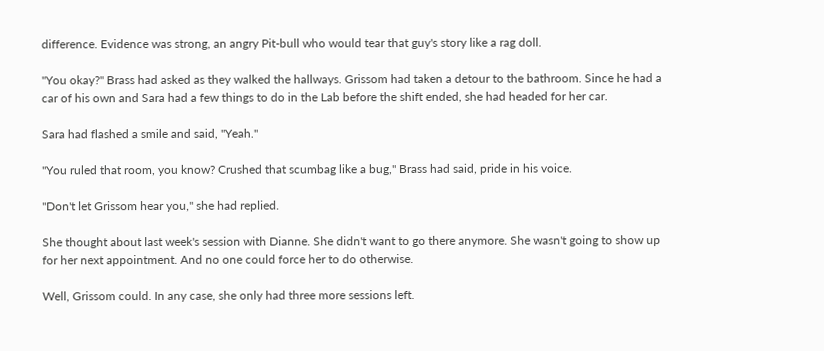difference. Evidence was strong, an angry Pit-bull who would tear that guy's story like a rag doll.

"You okay?" Brass had asked as they walked the hallways. Grissom had taken a detour to the bathroom. Since he had a car of his own and Sara had a few things to do in the Lab before the shift ended, she had headed for her car.

Sara had flashed a smile and said, "Yeah."

"You ruled that room, you know? Crushed that scumbag like a bug," Brass had said, pride in his voice.

"Don't let Grissom hear you," she had replied.

She thought about last week's session with Dianne. She didn't want to go there anymore. She wasn't going to show up for her next appointment. And no one could force her to do otherwise.

Well, Grissom could. In any case, she only had three more sessions left.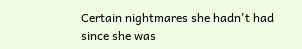Certain nightmares she hadn't had since she was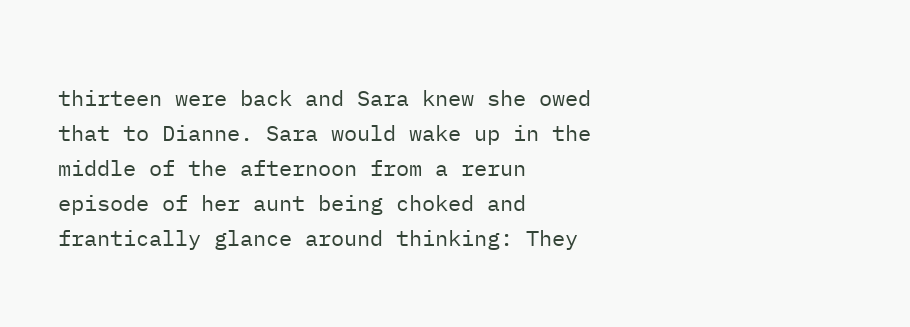thirteen were back and Sara knew she owed that to Dianne. Sara would wake up in the middle of the afternoon from a rerun episode of her aunt being choked and frantically glance around thinking: They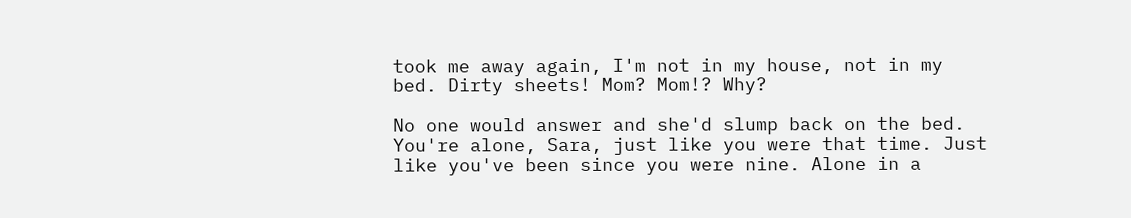took me away again, I'm not in my house, not in my bed. Dirty sheets! Mom? Mom!? Why?

No one would answer and she'd slump back on the bed. You're alone, Sara, just like you were that time. Just like you've been since you were nine. Alone in a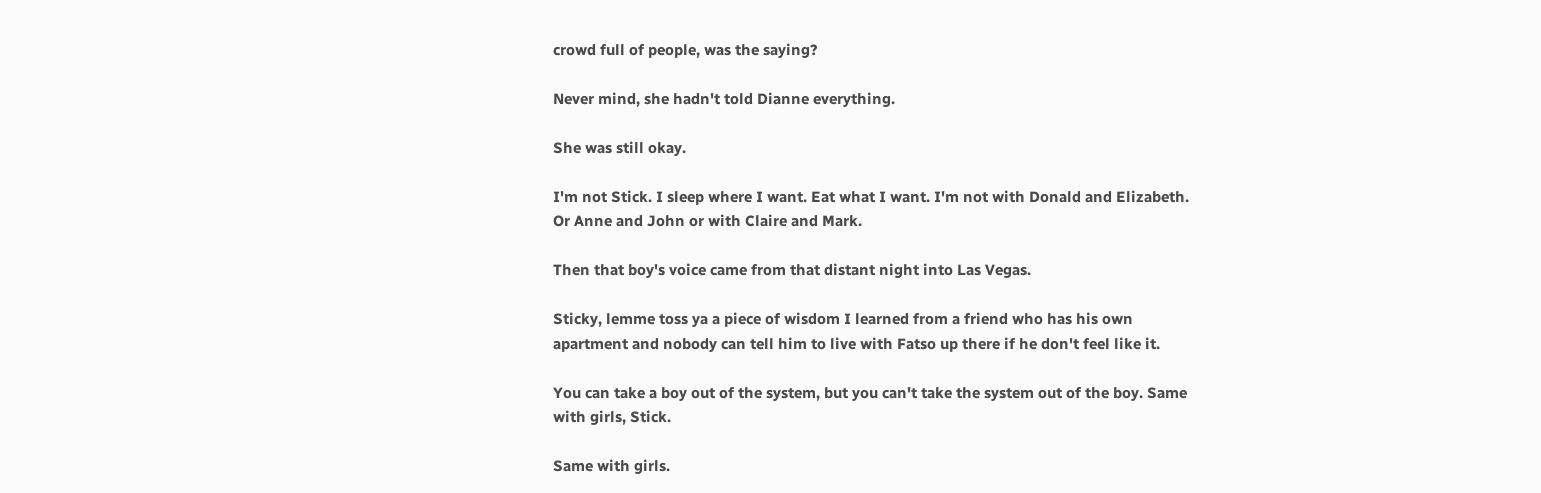crowd full of people, was the saying?

Never mind, she hadn't told Dianne everything.

She was still okay.

I'm not Stick. I sleep where I want. Eat what I want. I'm not with Donald and Elizabeth. Or Anne and John or with Claire and Mark.

Then that boy's voice came from that distant night into Las Vegas.

Sticky, lemme toss ya a piece of wisdom I learned from a friend who has his own apartment and nobody can tell him to live with Fatso up there if he don't feel like it.

You can take a boy out of the system, but you can't take the system out of the boy. Same with girls, Stick.

Same with girls.